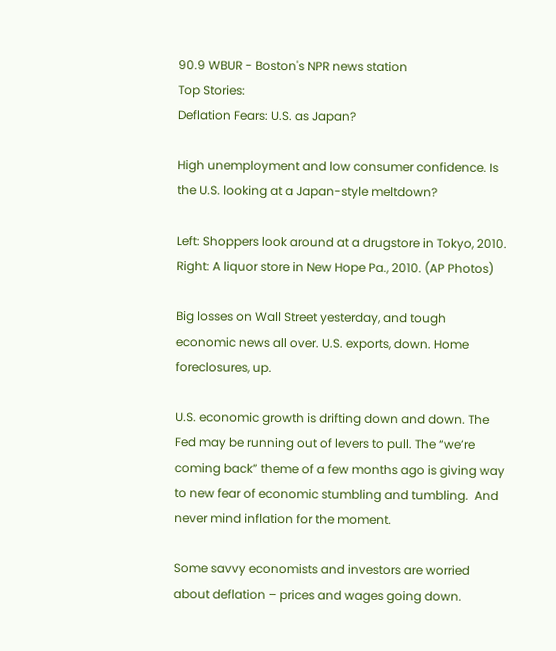90.9 WBUR - Boston's NPR news station
Top Stories:
Deflation Fears: U.S. as Japan?

High unemployment and low consumer confidence. Is the U.S. looking at a Japan-style meltdown?

Left: Shoppers look around at a drugstore in Tokyo, 2010. Right: A liquor store in New Hope Pa., 2010. (AP Photos)

Big losses on Wall Street yesterday, and tough economic news all over. U.S. exports, down. Home foreclosures, up.

U.S. economic growth is drifting down and down. The Fed may be running out of levers to pull. The “we’re coming back” theme of a few months ago is giving way to new fear of economic stumbling and tumbling.  And never mind inflation for the moment.

Some savvy economists and investors are worried about deflation – prices and wages going down.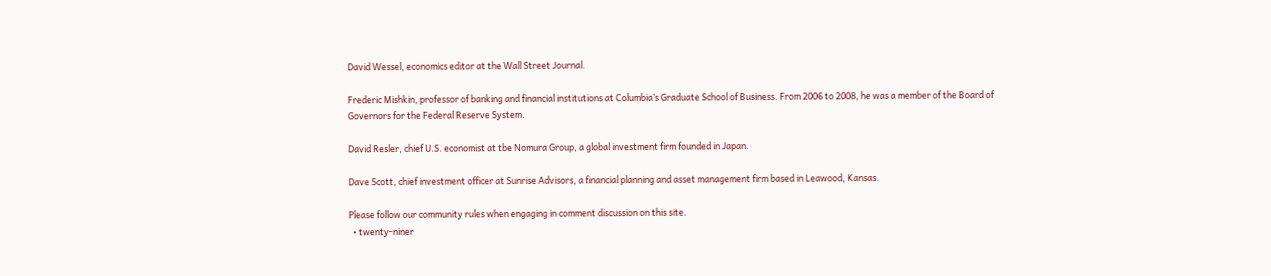David Wessel, economics editor at the Wall Street Journal.

Frederic Mishkin, professor of banking and financial institutions at Columbia’s Graduate School of Business. From 2006 to 2008, he was a member of the Board of Governors for the Federal Reserve System.

David Resler, chief U.S. economist at tbe Nomura Group, a global investment firm founded in Japan.

Dave Scott, chief investment officer at Sunrise Advisors, a financial planning and asset management firm based in Leawood, Kansas.

Please follow our community rules when engaging in comment discussion on this site.
  • twenty-niner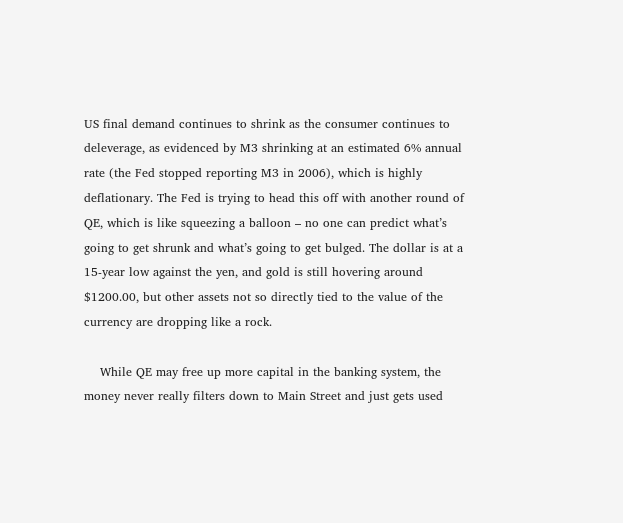US final demand continues to shrink as the consumer continues to deleverage, as evidenced by M3 shrinking at an estimated 6% annual rate (the Fed stopped reporting M3 in 2006), which is highly deflationary. The Fed is trying to head this off with another round of QE, which is like squeezing a balloon – no one can predict what’s going to get shrunk and what’s going to get bulged. The dollar is at a 15-year low against the yen, and gold is still hovering around $1200.00, but other assets not so directly tied to the value of the currency are dropping like a rock.

    While QE may free up more capital in the banking system, the money never really filters down to Main Street and just gets used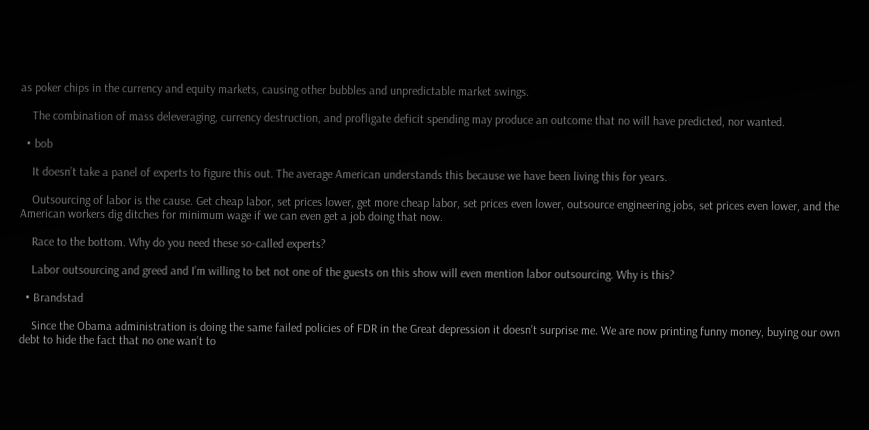as poker chips in the currency and equity markets, causing other bubbles and unpredictable market swings.

    The combination of mass deleveraging, currency destruction, and profligate deficit spending may produce an outcome that no will have predicted, nor wanted.

  • bob

    It doesn’t take a panel of experts to figure this out. The average American understands this because we have been living this for years.

    Outsourcing of labor is the cause. Get cheap labor, set prices lower, get more cheap labor, set prices even lower, outsource engineering jobs, set prices even lower, and the American workers dig ditches for minimum wage if we can even get a job doing that now.

    Race to the bottom. Why do you need these so-called experts?

    Labor outsourcing and greed and I’m willing to bet not one of the guests on this show will even mention labor outsourcing. Why is this?

  • Brandstad

    Since the Obama administration is doing the same failed policies of FDR in the Great depression it doesn’t surprise me. We are now printing funny money, buying our own debt to hide the fact that no one wan’t to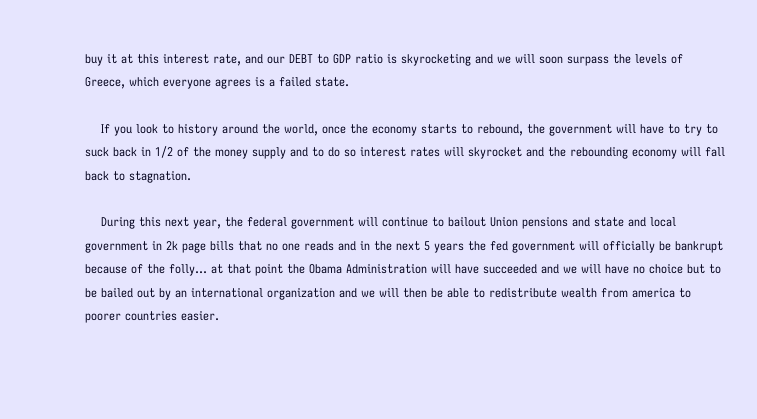buy it at this interest rate, and our DEBT to GDP ratio is skyrocketing and we will soon surpass the levels of Greece, which everyone agrees is a failed state.

    If you look to history around the world, once the economy starts to rebound, the government will have to try to suck back in 1/2 of the money supply and to do so interest rates will skyrocket and the rebounding economy will fall back to stagnation.

    During this next year, the federal government will continue to bailout Union pensions and state and local government in 2k page bills that no one reads and in the next 5 years the fed government will officially be bankrupt because of the folly… at that point the Obama Administration will have succeeded and we will have no choice but to be bailed out by an international organization and we will then be able to redistribute wealth from america to poorer countries easier.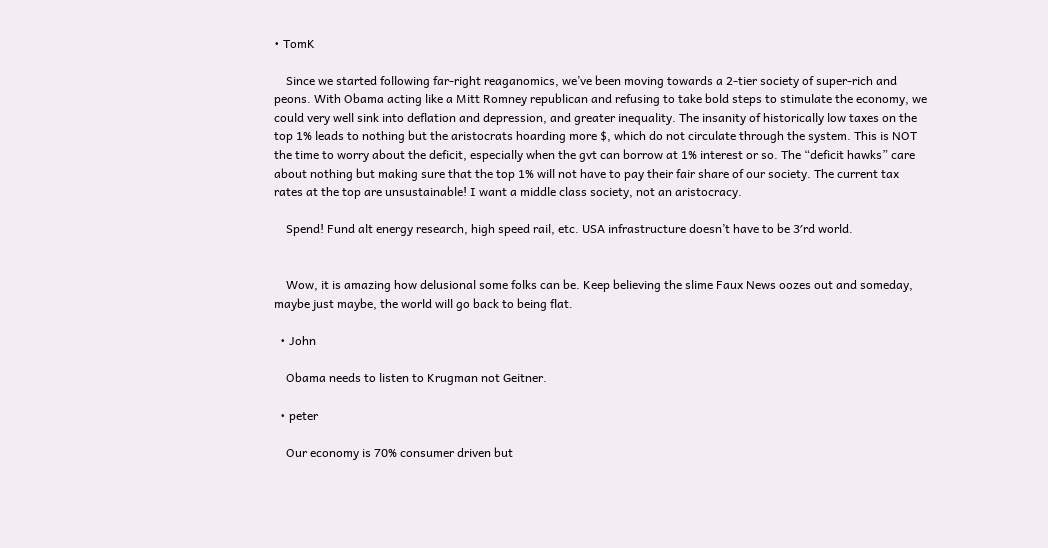• TomK

    Since we started following far-right reaganomics, we’ve been moving towards a 2-tier society of super-rich and peons. With Obama acting like a Mitt Romney republican and refusing to take bold steps to stimulate the economy, we could very well sink into deflation and depression, and greater inequality. The insanity of historically low taxes on the top 1% leads to nothing but the aristocrats hoarding more $, which do not circulate through the system. This is NOT the time to worry about the deficit, especially when the gvt can borrow at 1% interest or so. The “deficit hawks” care about nothing but making sure that the top 1% will not have to pay their fair share of our society. The current tax rates at the top are unsustainable! I want a middle class society, not an aristocracy.

    Spend! Fund alt energy research, high speed rail, etc. USA infrastructure doesn’t have to be 3′rd world.


    Wow, it is amazing how delusional some folks can be. Keep believing the slime Faux News oozes out and someday, maybe just maybe, the world will go back to being flat.

  • John

    Obama needs to listen to Krugman not Geitner.

  • peter

    Our economy is 70% consumer driven but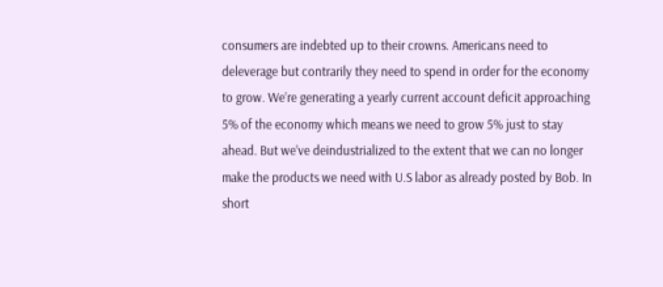consumers are indebted up to their crowns. Americans need to deleverage but contrarily they need to spend in order for the economy to grow. We’re generating a yearly current account deficit approaching 5% of the economy which means we need to grow 5% just to stay ahead. But we’ve deindustrialized to the extent that we can no longer make the products we need with U.S labor as already posted by Bob. In short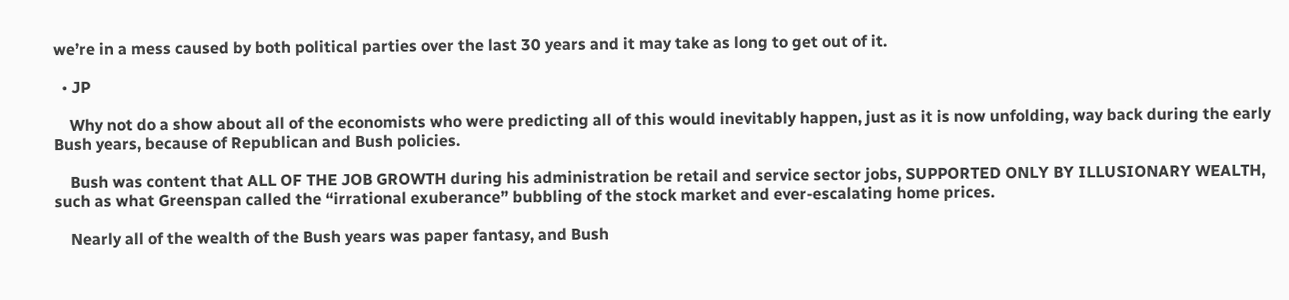we’re in a mess caused by both political parties over the last 30 years and it may take as long to get out of it.

  • JP

    Why not do a show about all of the economists who were predicting all of this would inevitably happen, just as it is now unfolding, way back during the early Bush years, because of Republican and Bush policies.

    Bush was content that ALL OF THE JOB GROWTH during his administration be retail and service sector jobs, SUPPORTED ONLY BY ILLUSIONARY WEALTH, such as what Greenspan called the “irrational exuberance” bubbling of the stock market and ever-escalating home prices.

    Nearly all of the wealth of the Bush years was paper fantasy, and Bush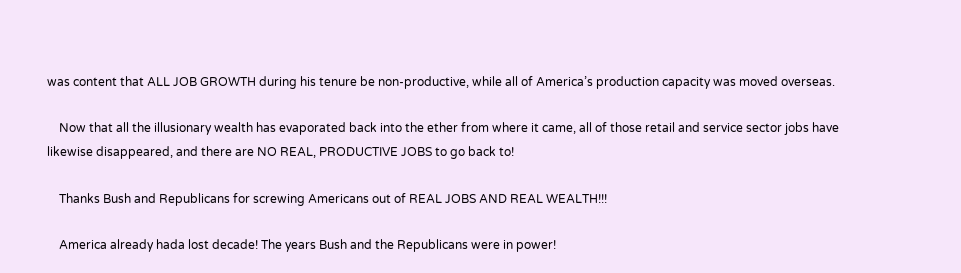was content that ALL JOB GROWTH during his tenure be non-productive, while all of America’s production capacity was moved overseas.

    Now that all the illusionary wealth has evaporated back into the ether from where it came, all of those retail and service sector jobs have likewise disappeared, and there are NO REAL, PRODUCTIVE JOBS to go back to!

    Thanks Bush and Republicans for screwing Americans out of REAL JOBS AND REAL WEALTH!!!

    America already hada lost decade! The years Bush and the Republicans were in power!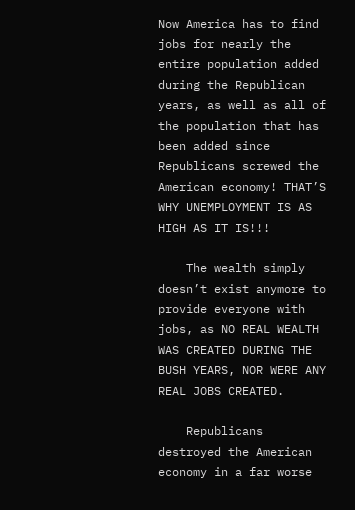Now America has to find jobs for nearly the entire population added during the Republican years, as well as all of the population that has been added since Republicans screwed the American economy! THAT’S WHY UNEMPLOYMENT IS AS HIGH AS IT IS!!!

    The wealth simply doesn’t exist anymore to provide everyone with jobs, as NO REAL WEALTH WAS CREATED DURING THE BUSH YEARS, NOR WERE ANY REAL JOBS CREATED.

    Republicans destroyed the American economy in a far worse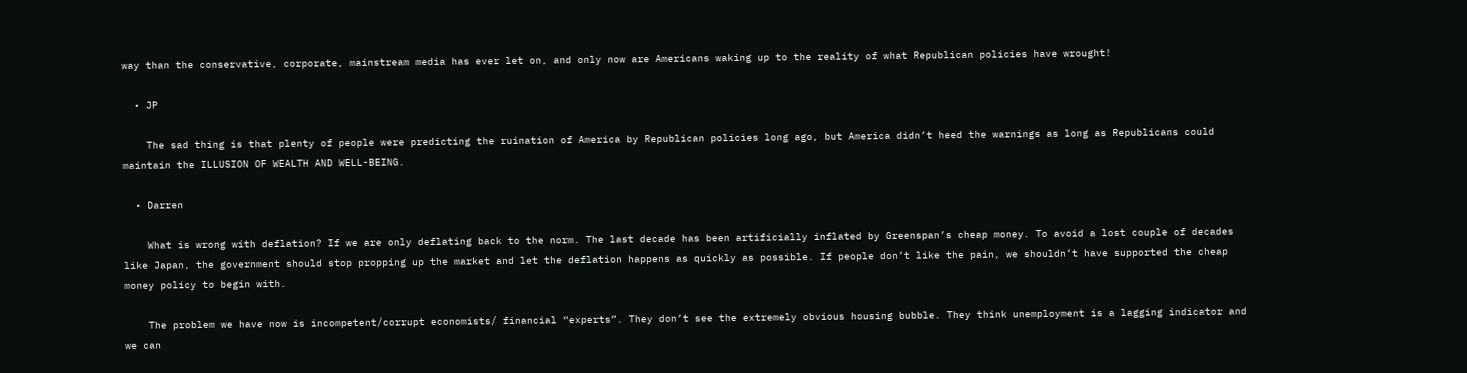way than the conservative, corporate, mainstream media has ever let on, and only now are Americans waking up to the reality of what Republican policies have wrought!

  • JP

    The sad thing is that plenty of people were predicting the ruination of America by Republican policies long ago, but America didn’t heed the warnings as long as Republicans could maintain the ILLUSION OF WEALTH AND WELL-BEING.

  • Darren

    What is wrong with deflation? If we are only deflating back to the norm. The last decade has been artificially inflated by Greenspan’s cheap money. To avoid a lost couple of decades like Japan, the government should stop propping up the market and let the deflation happens as quickly as possible. If people don’t like the pain, we shouldn’t have supported the cheap money policy to begin with.

    The problem we have now is incompetent/corrupt economists/ financial “experts”. They don’t see the extremely obvious housing bubble. They think unemployment is a lagging indicator and we can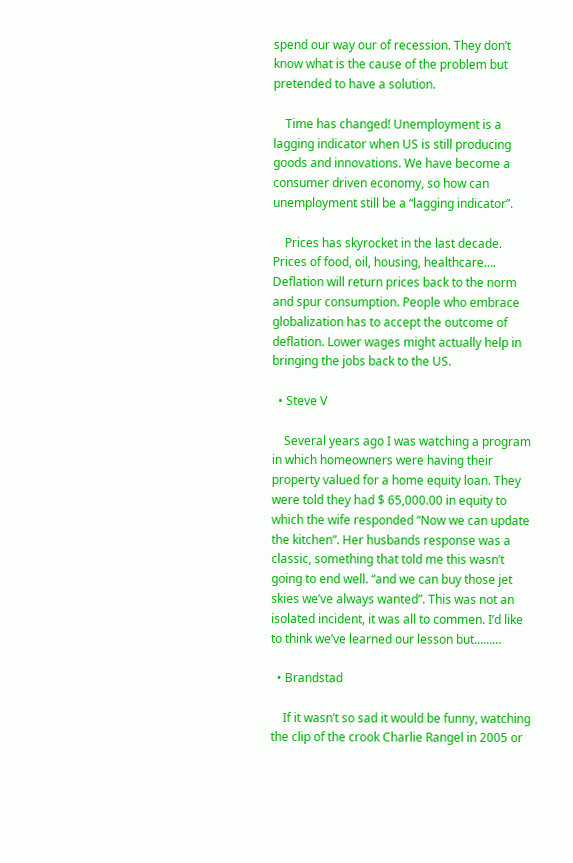spend our way our of recession. They don’t know what is the cause of the problem but pretended to have a solution.

    Time has changed! Unemployment is a lagging indicator when US is still producing goods and innovations. We have become a consumer driven economy, so how can unemployment still be a “lagging indicator”.

    Prices has skyrocket in the last decade. Prices of food, oil, housing, healthcare…. Deflation will return prices back to the norm and spur consumption. People who embrace globalization has to accept the outcome of deflation. Lower wages might actually help in bringing the jobs back to the US.

  • Steve V

    Several years ago I was watching a program in which homeowners were having their property valued for a home equity loan. They were told they had $ 65,000.00 in equity to which the wife responded “Now we can update the kitchen”. Her husbands response was a classic, something that told me this wasn’t going to end well. “and we can buy those jet skies we’ve always wanted”. This was not an isolated incident, it was all to commen. I’d like to think we’ve learned our lesson but………

  • Brandstad

    If it wasn’t so sad it would be funny, watching the clip of the crook Charlie Rangel in 2005 or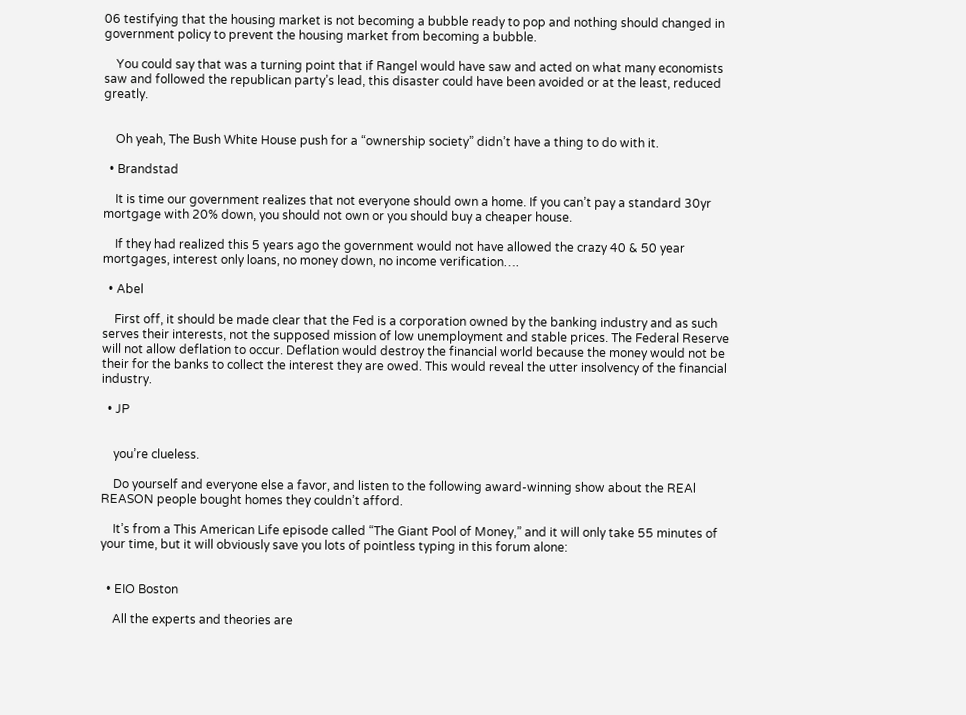06 testifying that the housing market is not becoming a bubble ready to pop and nothing should changed in government policy to prevent the housing market from becoming a bubble.

    You could say that was a turning point that if Rangel would have saw and acted on what many economists saw and followed the republican party’s lead, this disaster could have been avoided or at the least, reduced greatly.


    Oh yeah, The Bush White House push for a “ownership society” didn’t have a thing to do with it.

  • Brandstad

    It is time our government realizes that not everyone should own a home. If you can’t pay a standard 30yr mortgage with 20% down, you should not own or you should buy a cheaper house.

    If they had realized this 5 years ago the government would not have allowed the crazy 40 & 50 year mortgages, interest only loans, no money down, no income verification….

  • Abel

    First off, it should be made clear that the Fed is a corporation owned by the banking industry and as such serves their interests, not the supposed mission of low unemployment and stable prices. The Federal Reserve will not allow deflation to occur. Deflation would destroy the financial world because the money would not be their for the banks to collect the interest they are owed. This would reveal the utter insolvency of the financial industry.

  • JP


    you’re clueless.

    Do yourself and everyone else a favor, and listen to the following award-winning show about the REAl REASON people bought homes they couldn’t afford.

    It’s from a This American Life episode called “The Giant Pool of Money,” and it will only take 55 minutes of your time, but it will obviously save you lots of pointless typing in this forum alone:


  • EIO Boston

    All the experts and theories are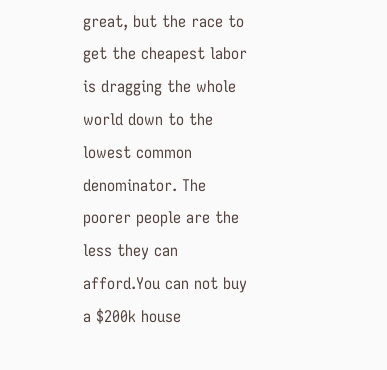great, but the race to get the cheapest labor is dragging the whole world down to the lowest common denominator. The poorer people are the less they can afford.You can not buy a $200k house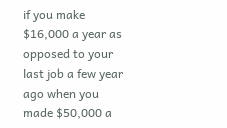if you make $16,000 a year as opposed to your last job a few year ago when you made $50,000 a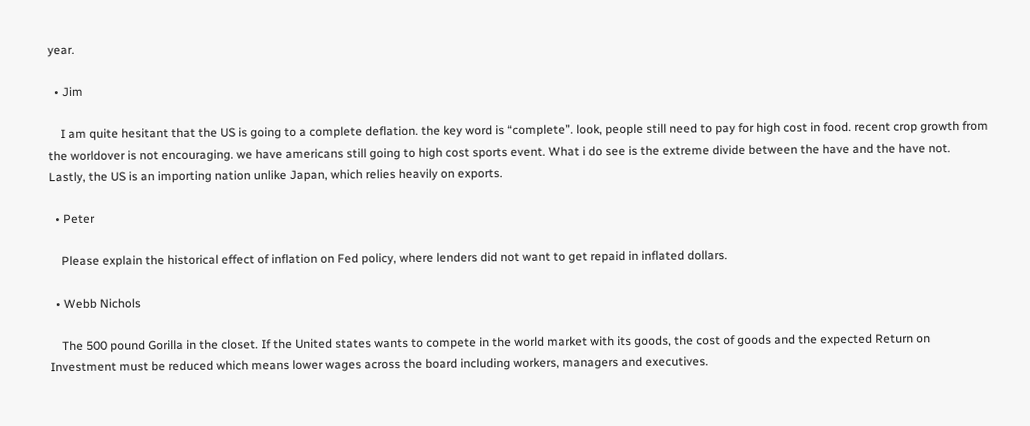year.

  • Jim

    I am quite hesitant that the US is going to a complete deflation. the key word is “complete”. look, people still need to pay for high cost in food. recent crop growth from the worldover is not encouraging. we have americans still going to high cost sports event. What i do see is the extreme divide between the have and the have not. Lastly, the US is an importing nation unlike Japan, which relies heavily on exports.

  • Peter

    Please explain the historical effect of inflation on Fed policy, where lenders did not want to get repaid in inflated dollars.

  • Webb Nichols

    The 500 pound Gorilla in the closet. If the United states wants to compete in the world market with its goods, the cost of goods and the expected Return on Investment must be reduced which means lower wages across the board including workers, managers and executives.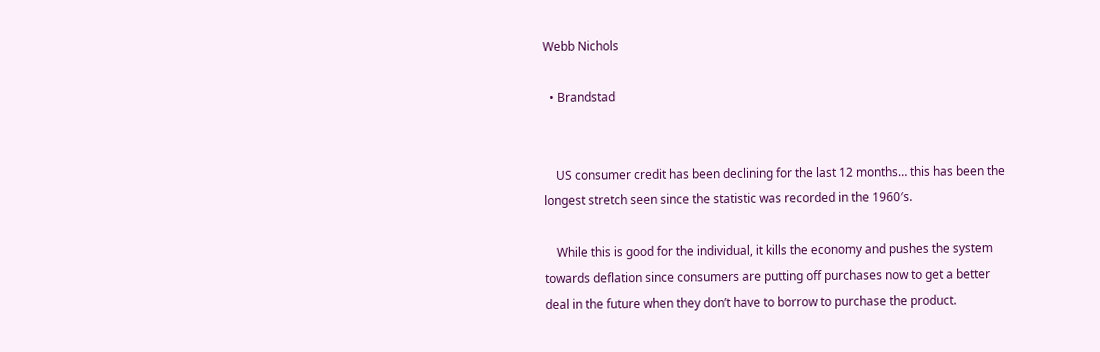Webb Nichols

  • Brandstad


    US consumer credit has been declining for the last 12 months… this has been the longest stretch seen since the statistic was recorded in the 1960′s.

    While this is good for the individual, it kills the economy and pushes the system towards deflation since consumers are putting off purchases now to get a better deal in the future when they don’t have to borrow to purchase the product.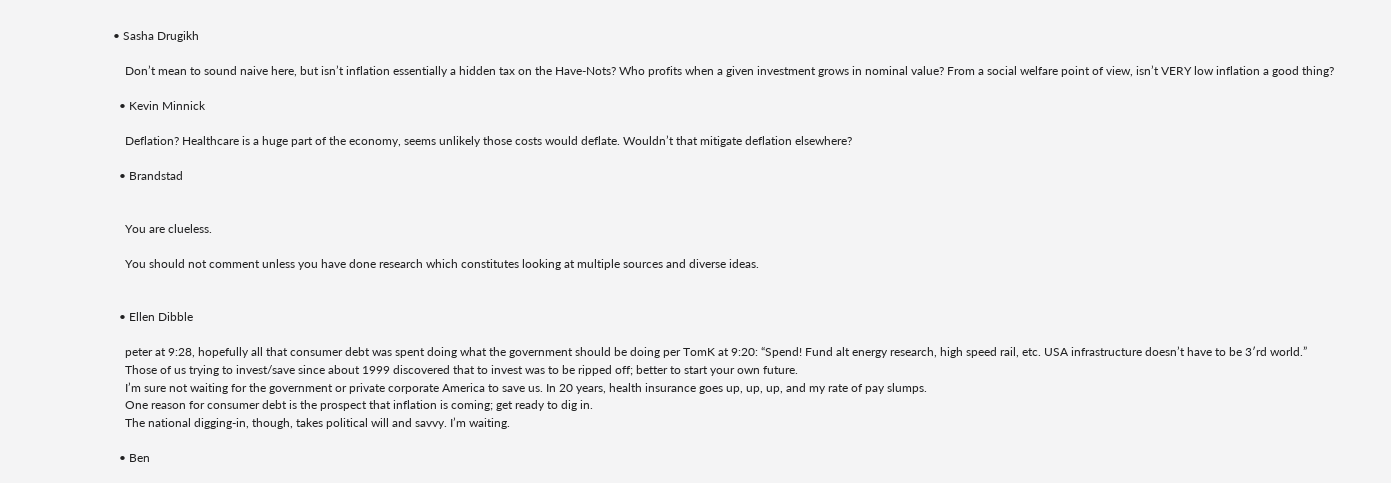• Sasha Drugikh

    Don’t mean to sound naive here, but isn’t inflation essentially a hidden tax on the Have-Nots? Who profits when a given investment grows in nominal value? From a social welfare point of view, isn’t VERY low inflation a good thing?

  • Kevin Minnick

    Deflation? Healthcare is a huge part of the economy, seems unlikely those costs would deflate. Wouldn’t that mitigate deflation elsewhere?

  • Brandstad


    You are clueless.

    You should not comment unless you have done research which constitutes looking at multiple sources and diverse ideas.


  • Ellen Dibble

    peter at 9:28, hopefully all that consumer debt was spent doing what the government should be doing per TomK at 9:20: “Spend! Fund alt energy research, high speed rail, etc. USA infrastructure doesn’t have to be 3′rd world.”
    Those of us trying to invest/save since about 1999 discovered that to invest was to be ripped off; better to start your own future.
    I’m sure not waiting for the government or private corporate America to save us. In 20 years, health insurance goes up, up, up, and my rate of pay slumps.
    One reason for consumer debt is the prospect that inflation is coming; get ready to dig in.
    The national digging-in, though, takes political will and savvy. I’m waiting.

  • Ben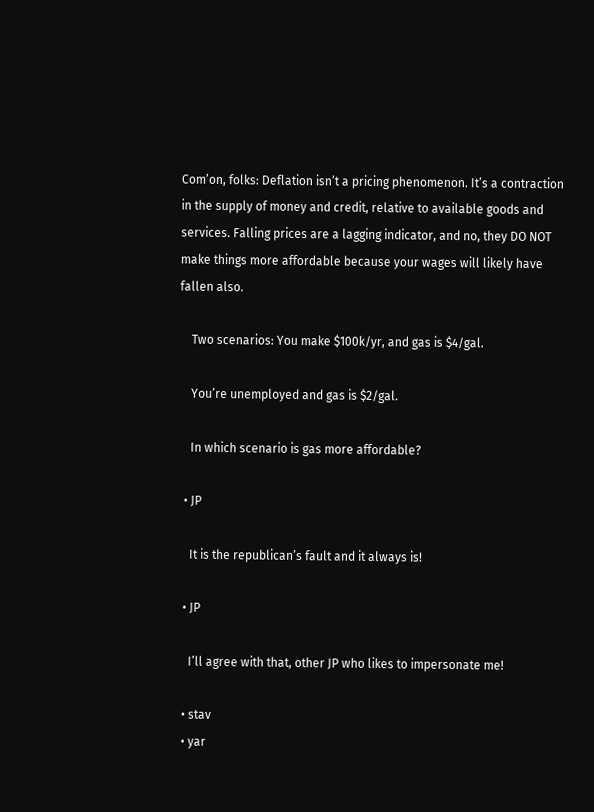Com’on, folks: Deflation isn’t a pricing phenomenon. It’s a contraction in the supply of money and credit, relative to available goods and services. Falling prices are a lagging indicator, and no, they DO NOT make things more affordable because your wages will likely have fallen also.

    Two scenarios: You make $100k/yr, and gas is $4/gal.

    You’re unemployed and gas is $2/gal.

    In which scenario is gas more affordable?

  • JP

    It is the republican’s fault and it always is!

  • JP

    I’ll agree with that, other JP who likes to impersonate me!

  • stav
  • yar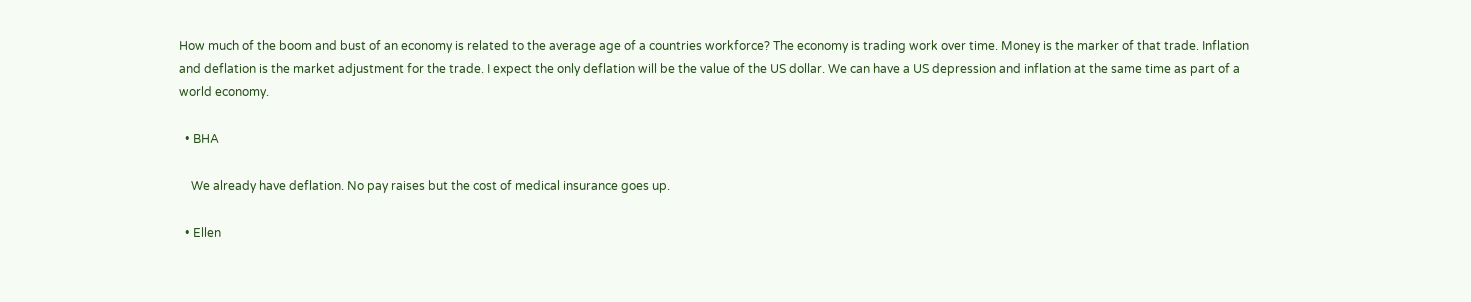How much of the boom and bust of an economy is related to the average age of a countries workforce? The economy is trading work over time. Money is the marker of that trade. Inflation and deflation is the market adjustment for the trade. I expect the only deflation will be the value of the US dollar. We can have a US depression and inflation at the same time as part of a world economy.

  • BHA

    We already have deflation. No pay raises but the cost of medical insurance goes up.

  • Ellen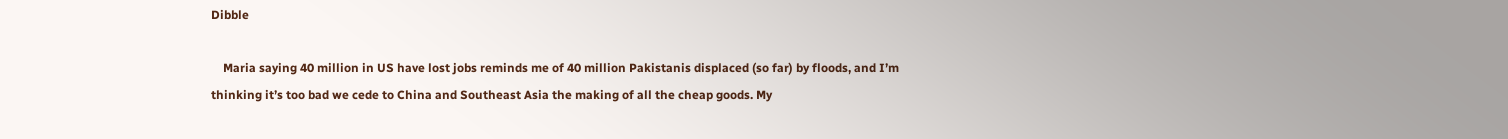Dibble

    Maria saying 40 million in US have lost jobs reminds me of 40 million Pakistanis displaced (so far) by floods, and I’m thinking it’s too bad we cede to China and Southeast Asia the making of all the cheap goods. My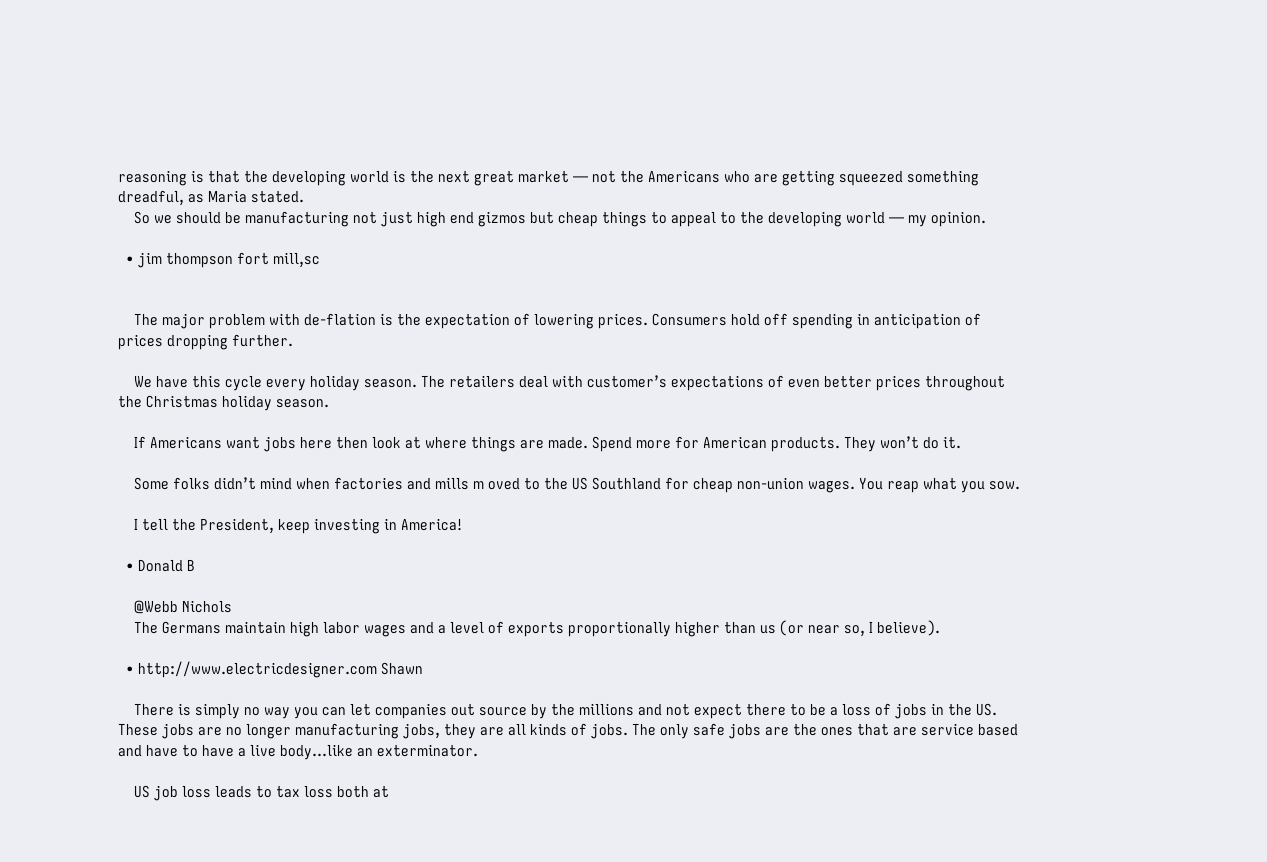reasoning is that the developing world is the next great market — not the Americans who are getting squeezed something dreadful, as Maria stated.
    So we should be manufacturing not just high end gizmos but cheap things to appeal to the developing world — my opinion.

  • jim thompson fort mill,sc


    The major problem with de-flation is the expectation of lowering prices. Consumers hold off spending in anticipation of prices dropping further.

    We have this cycle every holiday season. The retailers deal with customer’s expectations of even better prices throughout the Christmas holiday season.

    If Americans want jobs here then look at where things are made. Spend more for American products. They won’t do it.

    Some folks didn’t mind when factories and mills m oved to the US Southland for cheap non-union wages. You reap what you sow.

    I tell the President, keep investing in America!

  • Donald B

    @Webb Nichols
    The Germans maintain high labor wages and a level of exports proportionally higher than us (or near so, I believe).

  • http://www.electricdesigner.com Shawn

    There is simply no way you can let companies out source by the millions and not expect there to be a loss of jobs in the US. These jobs are no longer manufacturing jobs, they are all kinds of jobs. The only safe jobs are the ones that are service based and have to have a live body…like an exterminator.

    US job loss leads to tax loss both at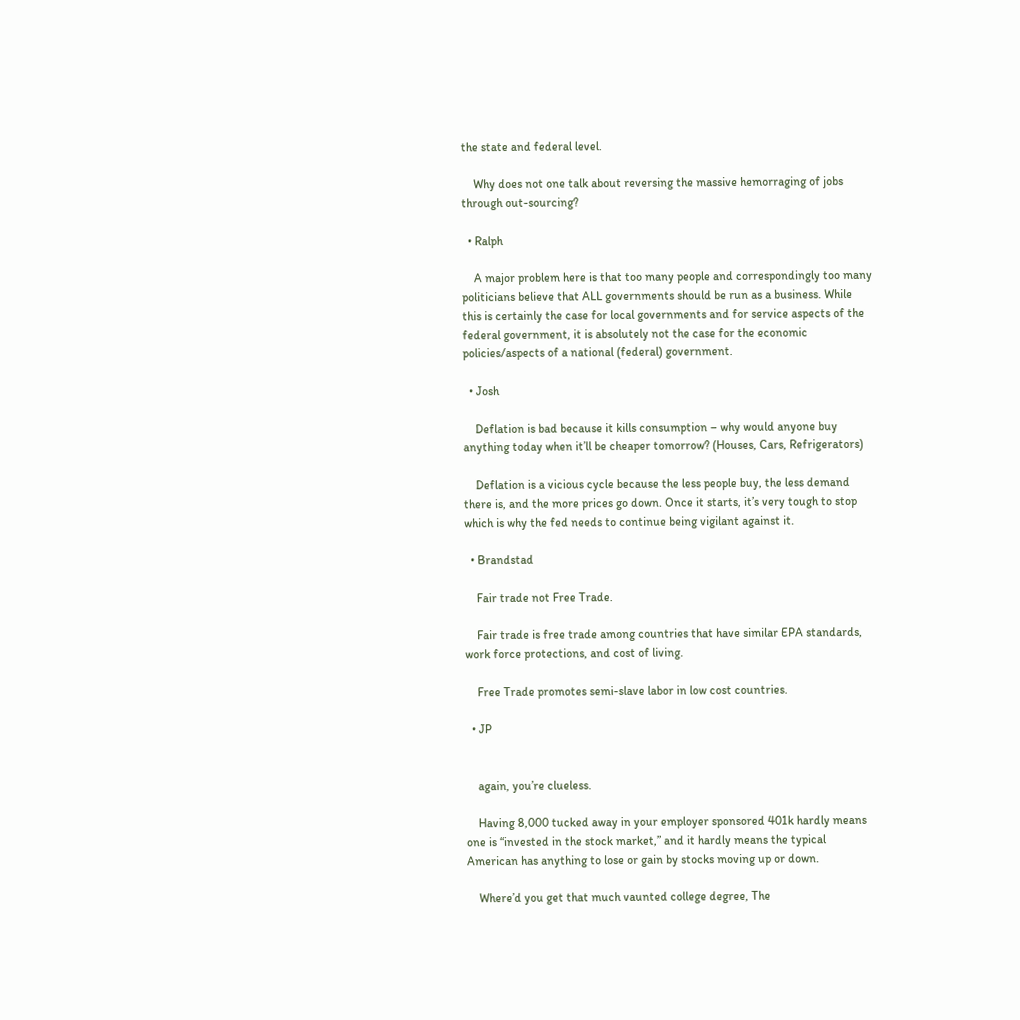the state and federal level.

    Why does not one talk about reversing the massive hemorraging of jobs through out-sourcing?

  • Ralph

    A major problem here is that too many people and correspondingly too many politicians believe that ALL governments should be run as a business. While this is certainly the case for local governments and for service aspects of the federal government, it is absolutely not the case for the economic policies/aspects of a national (federal) government.

  • Josh

    Deflation is bad because it kills consumption – why would anyone buy anything today when it’ll be cheaper tomorrow? (Houses, Cars, Refrigerators)

    Deflation is a vicious cycle because the less people buy, the less demand there is, and the more prices go down. Once it starts, it’s very tough to stop which is why the fed needs to continue being vigilant against it.

  • Brandstad

    Fair trade not Free Trade.

    Fair trade is free trade among countries that have similar EPA standards, work force protections, and cost of living.

    Free Trade promotes semi-slave labor in low cost countries.

  • JP


    again, you’re clueless.

    Having 8,000 tucked away in your employer sponsored 401k hardly means one is “invested in the stock market,” and it hardly means the typical American has anything to lose or gain by stocks moving up or down.

    Where’d you get that much vaunted college degree, The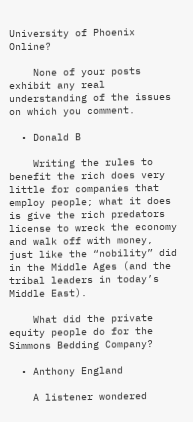University of Phoenix Online?

    None of your posts exhibit any real understanding of the issues on which you comment.

  • Donald B

    Writing the rules to benefit the rich does very little for companies that employ people; what it does is give the rich predators license to wreck the economy and walk off with money, just like the “nobility” did in the Middle Ages (and the tribal leaders in today’s Middle East).

    What did the private equity people do for the Simmons Bedding Company?

  • Anthony England

    A listener wondered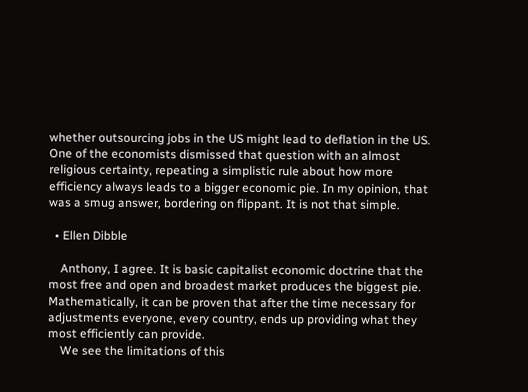whether outsourcing jobs in the US might lead to deflation in the US. One of the economists dismissed that question with an almost religious certainty, repeating a simplistic rule about how more efficiency always leads to a bigger economic pie. In my opinion, that was a smug answer, bordering on flippant. It is not that simple.

  • Ellen Dibble

    Anthony, I agree. It is basic capitalist economic doctrine that the most free and open and broadest market produces the biggest pie. Mathematically, it can be proven that after the time necessary for adjustments everyone, every country, ends up providing what they most efficiently can provide.
    We see the limitations of this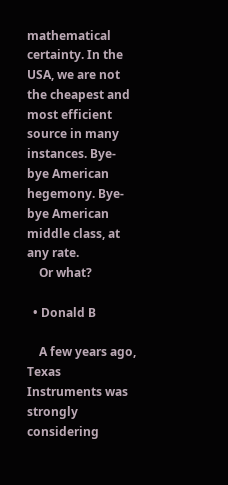mathematical certainty. In the USA, we are not the cheapest and most efficient source in many instances. Bye-bye American hegemony. Bye-bye American middle class, at any rate.
    Or what?

  • Donald B

    A few years ago, Texas Instruments was strongly considering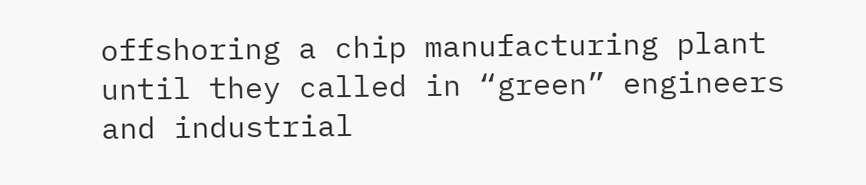offshoring a chip manufacturing plant until they called in “green” engineers and industrial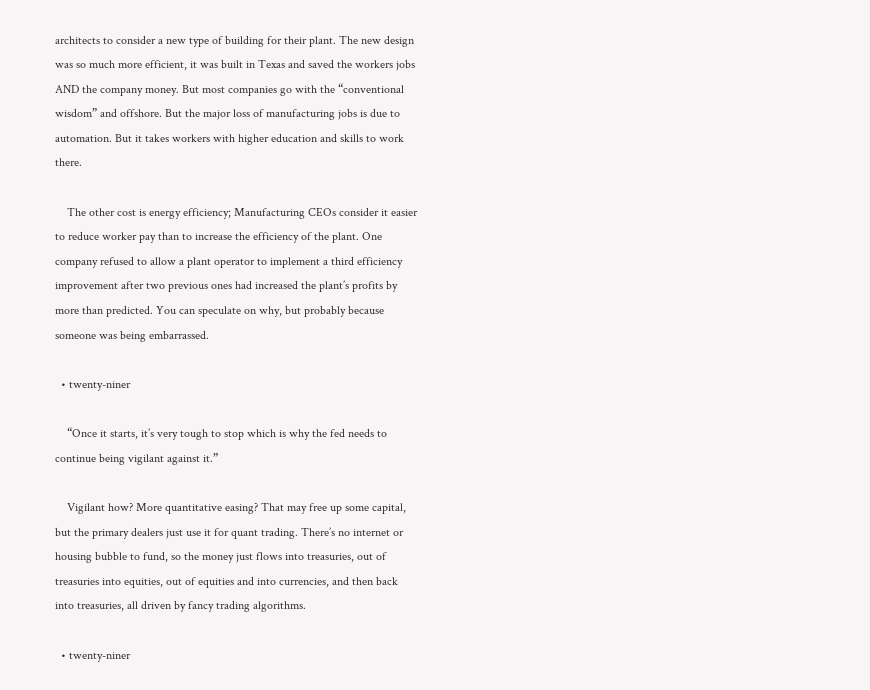architects to consider a new type of building for their plant. The new design was so much more efficient, it was built in Texas and saved the workers jobs AND the company money. But most companies go with the “conventional wisdom” and offshore. But the major loss of manufacturing jobs is due to automation. But it takes workers with higher education and skills to work there.

    The other cost is energy efficiency; Manufacturing CEOs consider it easier to reduce worker pay than to increase the efficiency of the plant. One company refused to allow a plant operator to implement a third efficiency improvement after two previous ones had increased the plant’s profits by more than predicted. You can speculate on why, but probably because someone was being embarrassed.

  • twenty-niner

    “Once it starts, it’s very tough to stop which is why the fed needs to continue being vigilant against it.”

    Vigilant how? More quantitative easing? That may free up some capital, but the primary dealers just use it for quant trading. There’s no internet or housing bubble to fund, so the money just flows into treasuries, out of treasuries into equities, out of equities and into currencies, and then back into treasuries, all driven by fancy trading algorithms.

  • twenty-niner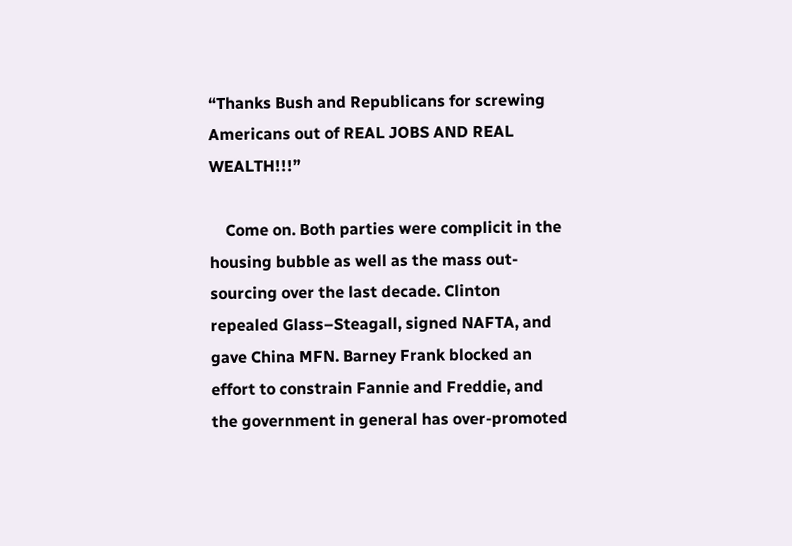“Thanks Bush and Republicans for screwing Americans out of REAL JOBS AND REAL WEALTH!!!”

    Come on. Both parties were complicit in the housing bubble as well as the mass out-sourcing over the last decade. Clinton repealed Glass–Steagall, signed NAFTA, and gave China MFN. Barney Frank blocked an effort to constrain Fannie and Freddie, and the government in general has over-promoted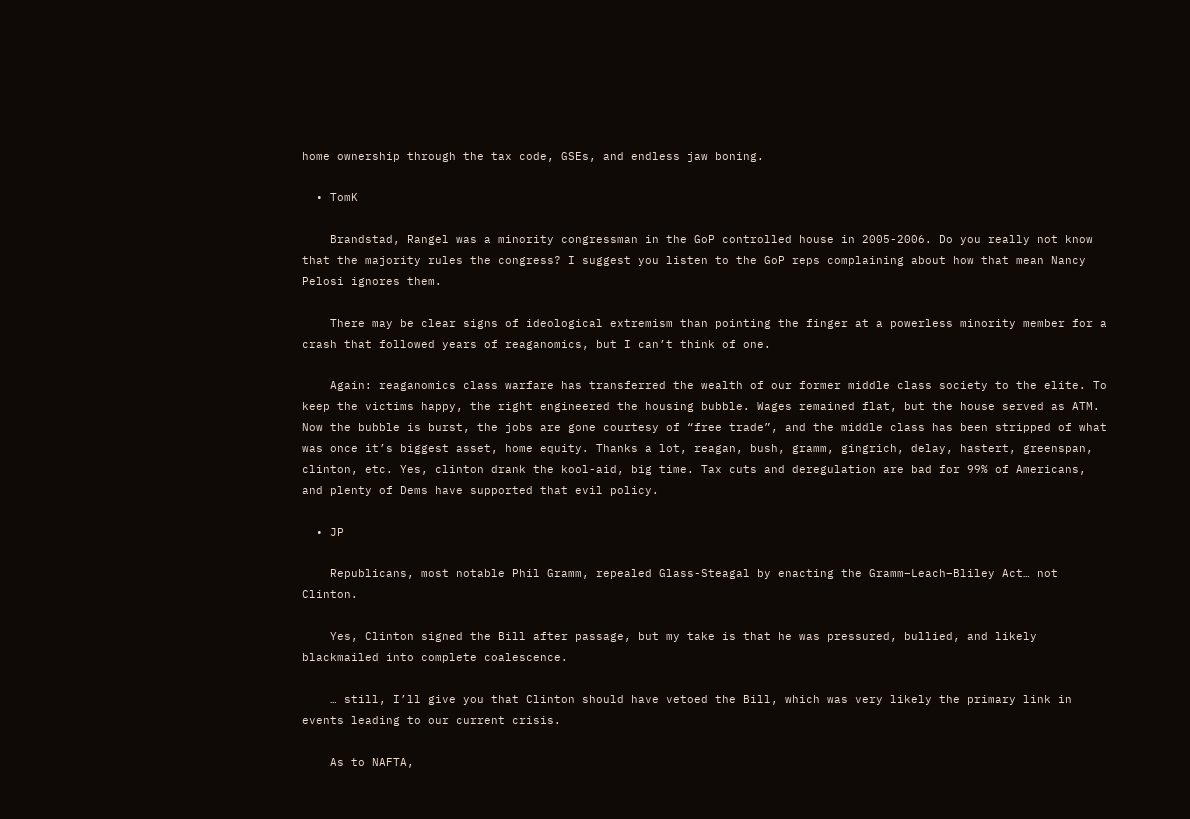home ownership through the tax code, GSEs, and endless jaw boning.

  • TomK

    Brandstad, Rangel was a minority congressman in the GoP controlled house in 2005-2006. Do you really not know that the majority rules the congress? I suggest you listen to the GoP reps complaining about how that mean Nancy Pelosi ignores them.

    There may be clear signs of ideological extremism than pointing the finger at a powerless minority member for a crash that followed years of reaganomics, but I can’t think of one.

    Again: reaganomics class warfare has transferred the wealth of our former middle class society to the elite. To keep the victims happy, the right engineered the housing bubble. Wages remained flat, but the house served as ATM. Now the bubble is burst, the jobs are gone courtesy of “free trade”, and the middle class has been stripped of what was once it’s biggest asset, home equity. Thanks a lot, reagan, bush, gramm, gingrich, delay, hastert, greenspan, clinton, etc. Yes, clinton drank the kool-aid, big time. Tax cuts and deregulation are bad for 99% of Americans, and plenty of Dems have supported that evil policy.

  • JP

    Republicans, most notable Phil Gramm, repealed Glass-Steagal by enacting the Gramm–Leach–Bliley Act… not Clinton.

    Yes, Clinton signed the Bill after passage, but my take is that he was pressured, bullied, and likely blackmailed into complete coalescence.

    … still, I’ll give you that Clinton should have vetoed the Bill, which was very likely the primary link in events leading to our current crisis.

    As to NAFTA,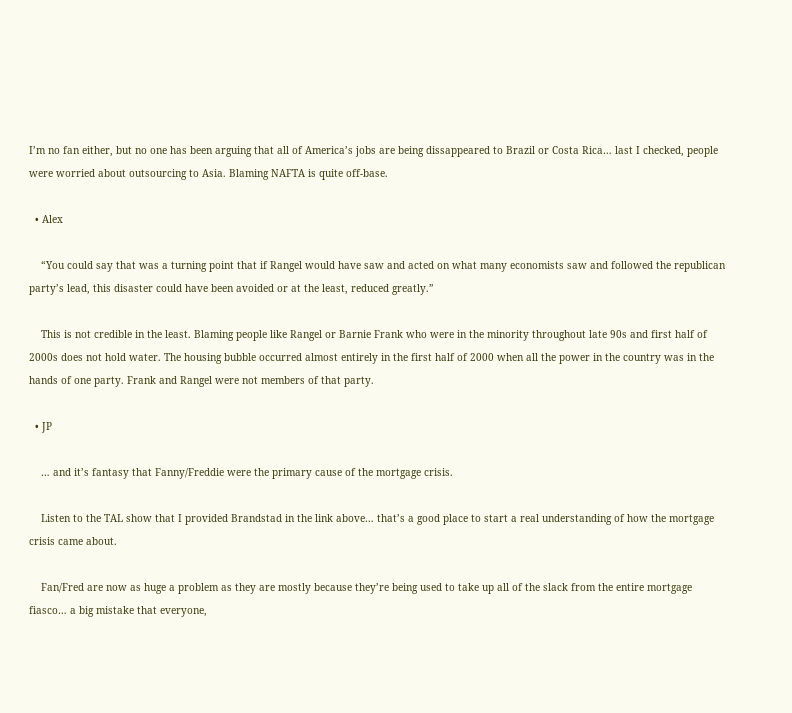I’m no fan either, but no one has been arguing that all of America’s jobs are being dissappeared to Brazil or Costa Rica… last I checked, people were worried about outsourcing to Asia. Blaming NAFTA is quite off-base.

  • Alex

    “You could say that was a turning point that if Rangel would have saw and acted on what many economists saw and followed the republican party’s lead, this disaster could have been avoided or at the least, reduced greatly.”

    This is not credible in the least. Blaming people like Rangel or Barnie Frank who were in the minority throughout late 90s and first half of 2000s does not hold water. The housing bubble occurred almost entirely in the first half of 2000 when all the power in the country was in the hands of one party. Frank and Rangel were not members of that party.

  • JP

    … and it’s fantasy that Fanny/Freddie were the primary cause of the mortgage crisis.

    Listen to the TAL show that I provided Brandstad in the link above… that’s a good place to start a real understanding of how the mortgage crisis came about.

    Fan/Fred are now as huge a problem as they are mostly because they’re being used to take up all of the slack from the entire mortgage fiasco… a big mistake that everyone,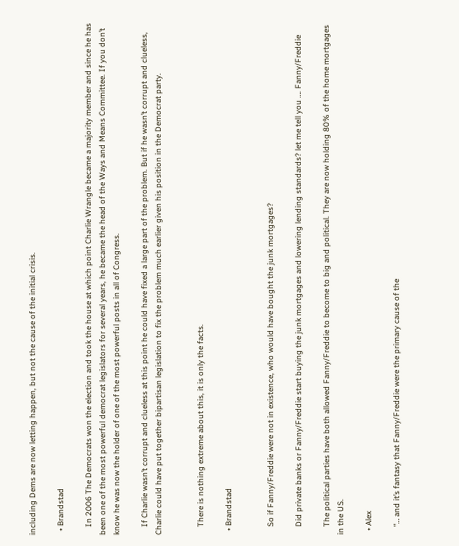including Dems are now letting happen, but not the cause of the initial crisis.

  • Brandstad

    In 2006 The Democrats won the election and took the house at which point Charlie Wrangle became a majority member and since he has been one of the most powerful democrat legislators for several years, he became the head of the Ways and Means Committee. If you don’t know he was now the holder of one of the most powerful posts in all of Congress.

    If Charlie wasn’t corrupt and clueless at this point he could have fixed a large part of the problem. But if he wasn’t corrupt and clueless, Charlie could have put together bipartisan legislation to fix the problem much earlier given his position in the Democrat party.


    There is nothing extreme about this, it is only the facts.

  • Brandstad


    So if Fanny/Freddie were not in existence, who would have bought the junk mortgages?

    Did private banks or Fanny/Freddie start buying the junk mortgages and lowering lending standards? let me tell you …. Fanny/Freddie

    The political parties have both allowed Fanny/Freddie to become to big and political. They are now holding 80% of the home mortgages in the US.

  • Alex

    “… and it’s fantasy that Fanny/Freddie were the primary cause of the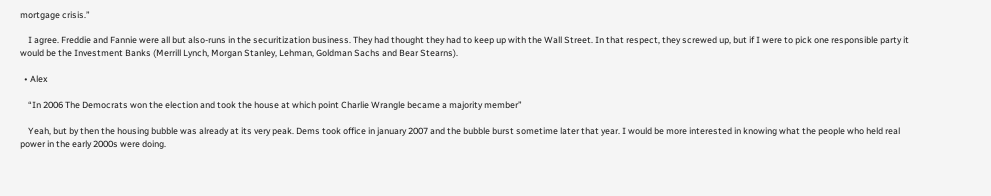mortgage crisis.”

    I agree. Freddie and Fannie were all but also-runs in the securitization business. They had thought they had to keep up with the Wall Street. In that respect, they screwed up, but if I were to pick one responsible party it would be the Investment Banks (Merrill Lynch, Morgan Stanley, Lehman, Goldman Sachs and Bear Stearns).

  • Alex

    “In 2006 The Democrats won the election and took the house at which point Charlie Wrangle became a majority member”

    Yeah, but by then the housing bubble was already at its very peak. Dems took office in january 2007 and the bubble burst sometime later that year. I would be more interested in knowing what the people who held real power in the early 2000s were doing.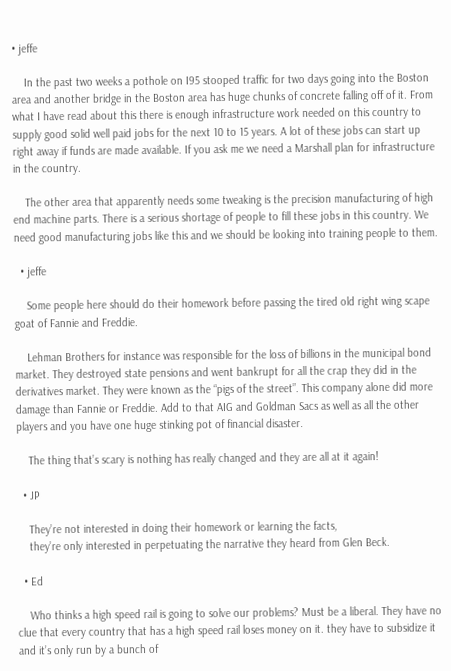• jeffe

    In the past two weeks a pothole on I95 stooped traffic for two days going into the Boston area and another bridge in the Boston area has huge chunks of concrete falling off of it. From what I have read about this there is enough infrastructure work needed on this country to supply good solid well paid jobs for the next 10 to 15 years. A lot of these jobs can start up right away if funds are made available. If you ask me we need a Marshall plan for infrastructure in the country.

    The other area that apparently needs some tweaking is the precision manufacturing of high end machine parts. There is a serious shortage of people to fill these jobs in this country. We need good manufacturing jobs like this and we should be looking into training people to them.

  • jeffe

    Some people here should do their homework before passing the tired old right wing scape goat of Fannie and Freddie.

    Lehman Brothers for instance was responsible for the loss of billions in the municipal bond market. They destroyed state pensions and went bankrupt for all the crap they did in the derivatives market. They were known as the “pigs of the street”. This company alone did more damage than Fannie or Freddie. Add to that AIG and Goldman Sacs as well as all the other players and you have one huge stinking pot of financial disaster.

    The thing that’s scary is nothing has really changed and they are all at it again!

  • JP

    They’re not interested in doing their homework or learning the facts,
    they’re only interested in perpetuating the narrative they heard from Glen Beck.

  • Ed

    Who thinks a high speed rail is going to solve our problems? Must be a liberal. They have no clue that every country that has a high speed rail loses money on it. they have to subsidize it and it’s only run by a bunch of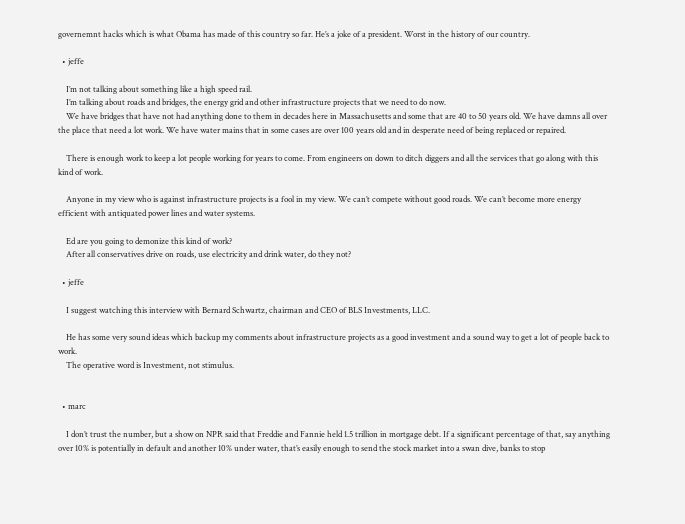governemnt hacks which is what Obama has made of this country so far. He’s a joke of a president. Worst in the history of our country.

  • jeffe

    I’m not talking about something like a high speed rail.
    I’m talking about roads and bridges, the energy grid and other infrastructure projects that we need to do now.
    We have bridges that have not had anything done to them in decades here in Massachusetts and some that are 40 to 50 years old. We have damns all over the place that need a lot work. We have water mains that in some cases are over 100 years old and in desperate need of being replaced or repaired.

    There is enough work to keep a lot people working for years to come. From engineers on down to ditch diggers and all the services that go along with this kind of work.

    Anyone in my view who is against infrastructure projects is a fool in my view. We can’t compete without good roads. We can’t become more energy efficient with antiquated power lines and water systems.

    Ed are you going to demonize this kind of work?
    After all conservatives drive on roads, use electricity and drink water, do they not?

  • jeffe

    I suggest watching this interview with Bernard Schwartz, chairman and CEO of BLS Investments, LLC.

    He has some very sound ideas which backup my comments about infrastructure projects as a good investment and a sound way to get a lot of people back to work.
    The operative word is Investment, not stimulus.


  • marc

    I don’t trust the number, but a show on NPR said that Freddie and Fannie held 1.5 trillion in mortgage debt. If a significant percentage of that, say anything over 10% is potentially in default and another 10% under water, that’s easily enough to send the stock market into a swan dive, banks to stop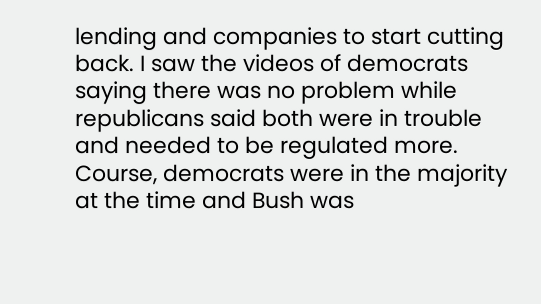lending and companies to start cutting back. I saw the videos of democrats saying there was no problem while republicans said both were in trouble and needed to be regulated more. Course, democrats were in the majority at the time and Bush was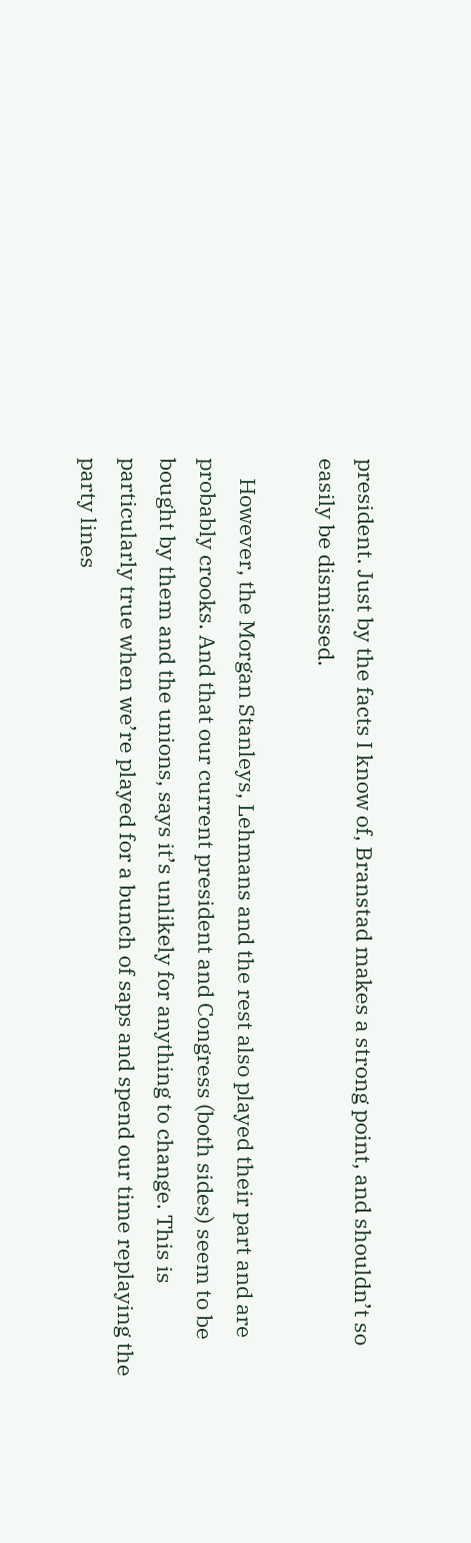president. Just by the facts I know of, Branstad makes a strong point, and shouldn’t so easily be dismissed.

    However, the Morgan Stanleys, Lehmans and the rest also played their part and are probably crooks. And that our current president and Congress (both sides) seem to be bought by them and the unions, says it’s unlikely for anything to change. This is particularly true when we’re played for a bunch of saps and spend our time replaying the party lines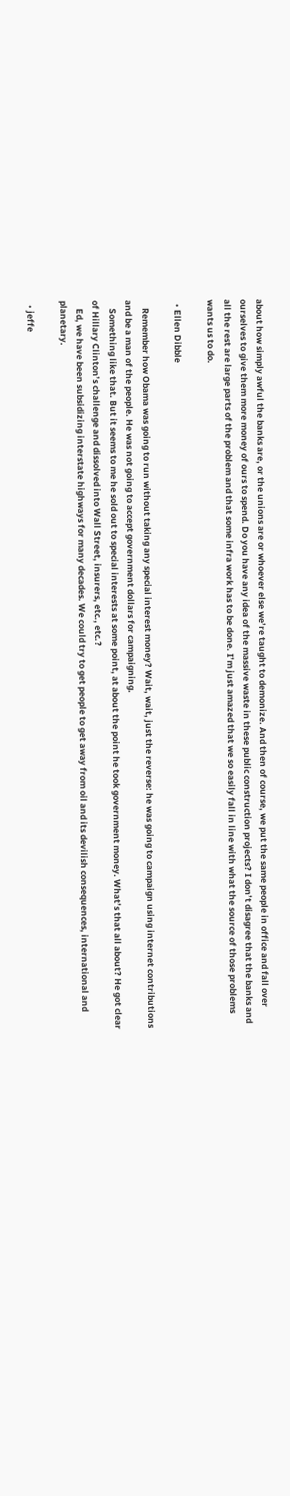about how simply awful the banks are, or the unions are or whoever else we’re taught to demonize. And then of course, we put the same people in office and fall over ourselves to give them more money of ours to spend. Do you have any idea of the massive waste in these public construction projects? I don’t disagree that the banks and all the rest are large parts of the problem and that some infra work has to be done. I’m just amazed that we so easily fall in line with what the source of those problems wants us to do.

  • Ellen Dibble

    Remember how Obama was going to run without taking any special interest money? Wait, wait, just the reverse: he was going to campaign using internet contributions and be a man of the people. He was not going to accept government dollars for campaigning.
    Something like that. But it seems to me he sold out to special interests at some point, at about the point he took government money. What’s that all about? He got clear of Hillary Clinton’s challenge and dissolved into Wall Street, insurers, etc., etc.?
    Ed, we have been subsidizing interstate highways for many decades. We could try to get people to get away from oil and its devilish consequences, international and planetary.

  • jeffe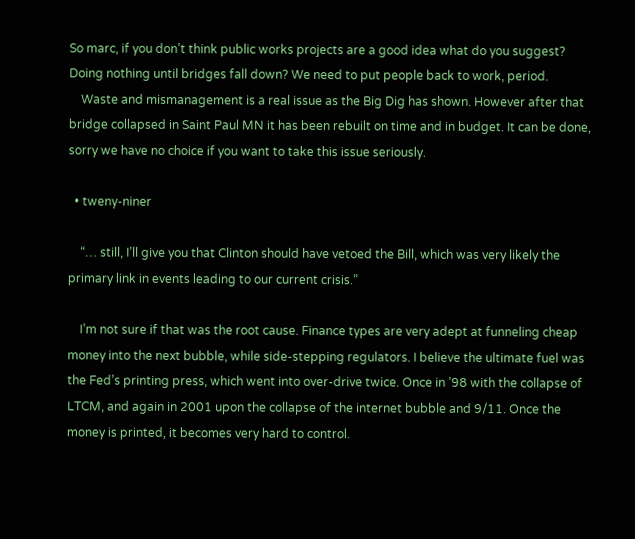So marc, if you don’t think public works projects are a good idea what do you suggest? Doing nothing until bridges fall down? We need to put people back to work, period.
    Waste and mismanagement is a real issue as the Big Dig has shown. However after that bridge collapsed in Saint Paul MN it has been rebuilt on time and in budget. It can be done, sorry we have no choice if you want to take this issue seriously.

  • tweny-niner

    “… still, I’ll give you that Clinton should have vetoed the Bill, which was very likely the primary link in events leading to our current crisis.”

    I’m not sure if that was the root cause. Finance types are very adept at funneling cheap money into the next bubble, while side-stepping regulators. I believe the ultimate fuel was the Fed’s printing press, which went into over-drive twice. Once in ’98 with the collapse of LTCM, and again in 2001 upon the collapse of the internet bubble and 9/11. Once the money is printed, it becomes very hard to control.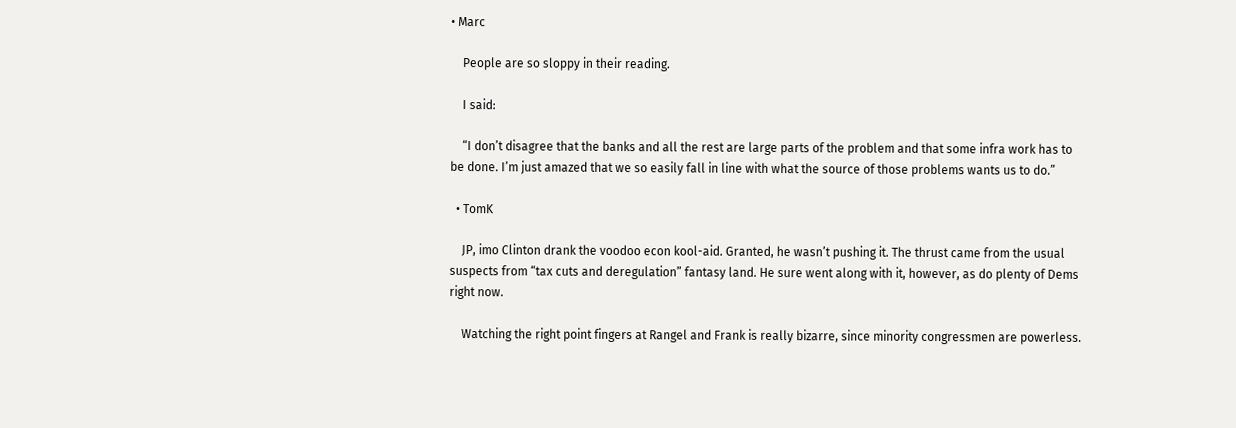• Marc

    People are so sloppy in their reading.

    I said:

    “I don’t disagree that the banks and all the rest are large parts of the problem and that some infra work has to be done. I’m just amazed that we so easily fall in line with what the source of those problems wants us to do.”

  • TomK

    JP, imo Clinton drank the voodoo econ kool-aid. Granted, he wasn’t pushing it. The thrust came from the usual suspects from “tax cuts and deregulation” fantasy land. He sure went along with it, however, as do plenty of Dems right now.

    Watching the right point fingers at Rangel and Frank is really bizarre, since minority congressmen are powerless.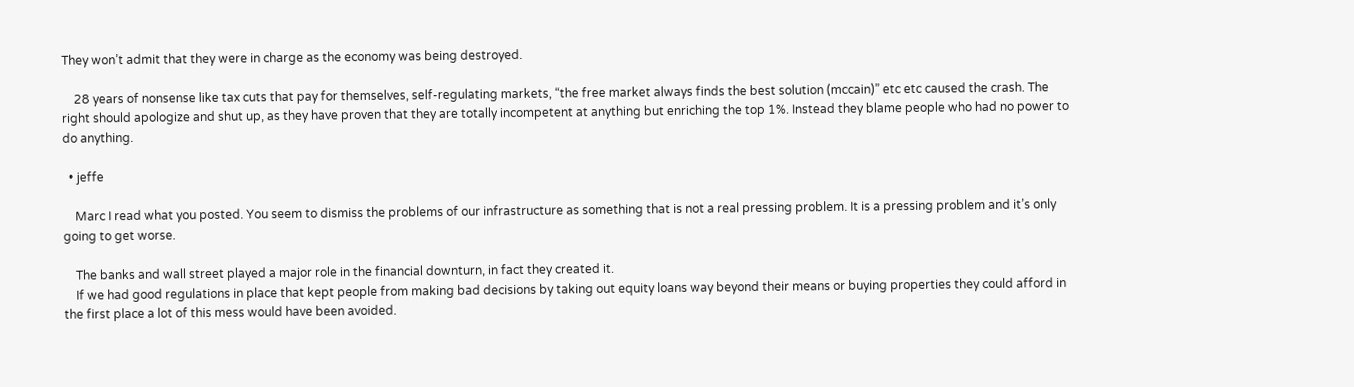They won’t admit that they were in charge as the economy was being destroyed.

    28 years of nonsense like tax cuts that pay for themselves, self-regulating markets, “the free market always finds the best solution (mccain)” etc etc caused the crash. The right should apologize and shut up, as they have proven that they are totally incompetent at anything but enriching the top 1%. Instead they blame people who had no power to do anything.

  • jeffe

    Marc I read what you posted. You seem to dismiss the problems of our infrastructure as something that is not a real pressing problem. It is a pressing problem and it’s only going to get worse.

    The banks and wall street played a major role in the financial downturn, in fact they created it.
    If we had good regulations in place that kept people from making bad decisions by taking out equity loans way beyond their means or buying properties they could afford in the first place a lot of this mess would have been avoided.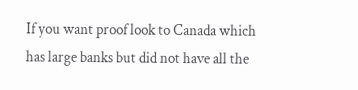If you want proof look to Canada which has large banks but did not have all the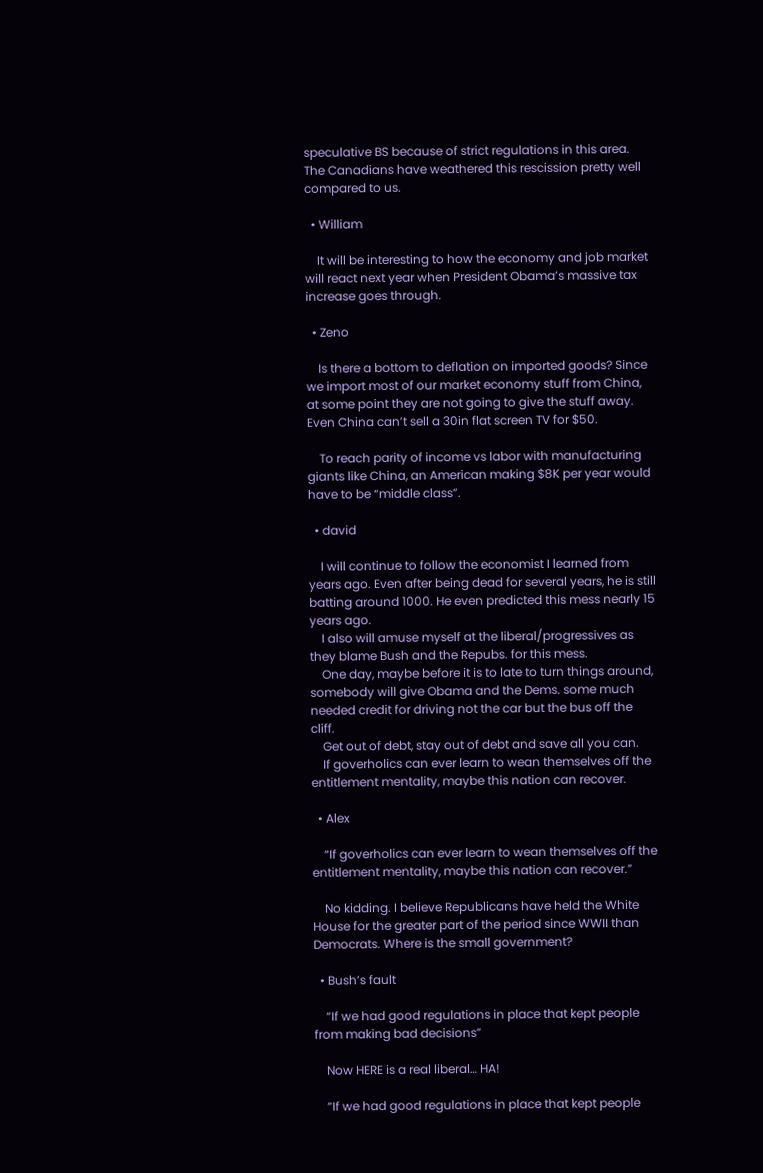speculative BS because of strict regulations in this area. The Canadians have weathered this rescission pretty well compared to us.

  • William

    It will be interesting to how the economy and job market will react next year when President Obama’s massive tax increase goes through.

  • Zeno

    Is there a bottom to deflation on imported goods? Since we import most of our market economy stuff from China, at some point they are not going to give the stuff away. Even China can’t sell a 30in flat screen TV for $50.

    To reach parity of income vs labor with manufacturing giants like China, an American making $8K per year would have to be “middle class”.

  • david

    I will continue to follow the economist I learned from years ago. Even after being dead for several years, he is still batting around 1000. He even predicted this mess nearly 15 years ago.
    I also will amuse myself at the liberal/progressives as they blame Bush and the Repubs. for this mess.
    One day, maybe before it is to late to turn things around, somebody will give Obama and the Dems. some much needed credit for driving not the car but the bus off the cliff.
    Get out of debt, stay out of debt and save all you can.
    If goverholics can ever learn to wean themselves off the entitlement mentality, maybe this nation can recover.

  • Alex

    “If goverholics can ever learn to wean themselves off the entitlement mentality, maybe this nation can recover.”

    No kidding. I believe Republicans have held the White House for the greater part of the period since WWII than Democrats. Where is the small government?

  • Bush’s fault

    “If we had good regulations in place that kept people from making bad decisions”

    Now HERE is a real liberal… HA!

    “If we had good regulations in place that kept people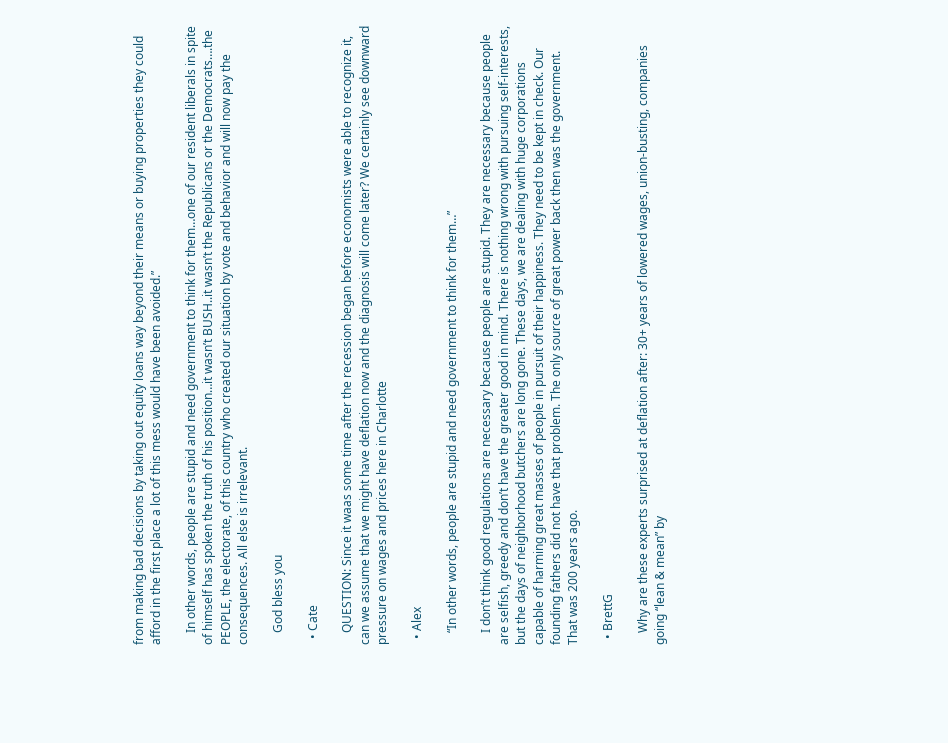from making bad decisions by taking out equity loans way beyond their means or buying properties they could afford in the first place a lot of this mess would have been avoided.”

    In other words, people are stupid and need government to think for them…one of our resident liberals in spite of himself has spoken the truth of his position…it wasn’t BUSH..it wasn’t the Republicans or the Democrats….the PEOPLE, the electorate, of this country who created our situation by vote and behavior and will now pay the consequences. All else is irrelevant.

    God bless you

  • Cate

    QUESTION: Since it waas some time after the recession began before economists were able to recognize it, can we assume that we might have deflation now and the diagnosis will come later? We certainly see downward pressure on wages and prices here in Charlotte

  • Alex

    “In other words, people are stupid and need government to think for them…”

    I don’t think good regulations are necessary because people are stupid. They are necessary because people are selfish, greedy and don’t have the greater good in mind. There is nothing wrong with pursuing self-interests, but the days of neighborhood butchers are long gone. These days, we are dealing with huge corporations capable of harming great masses of people in pursuit of their happiness. They need to be kept in check. Our founding fathers did not have that problem. The only source of great power back then was the government. That was 200 years ago.

  • BrettG

    Why are these experts surprised at deflation after: 30+ years of lowered wages, union-busting, companies going “lean & mean” by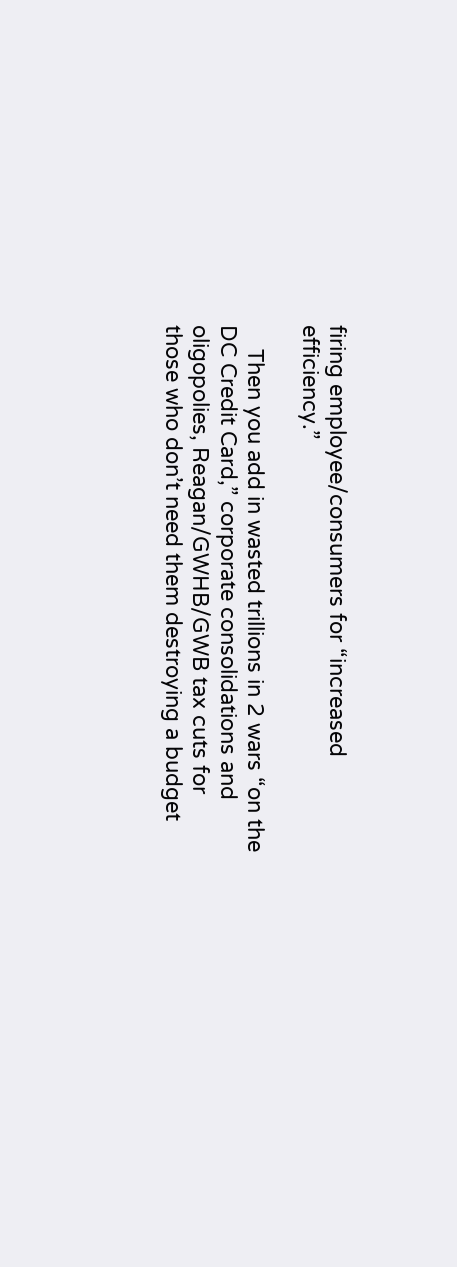firing employee/consumers for “increased efficiency.”

    Then you add in wasted trillions in 2 wars “on the DC Credit Card,” corporate consolidations and oligopolies, Reagan/GWHB/GWB tax cuts for those who don’t need them destroying a budget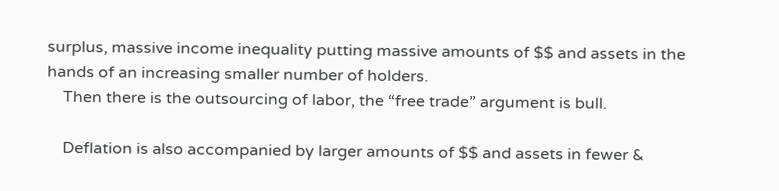surplus, massive income inequality putting massive amounts of $$ and assets in the hands of an increasing smaller number of holders.
    Then there is the outsourcing of labor, the “free trade” argument is bull.

    Deflation is also accompanied by larger amounts of $$ and assets in fewer &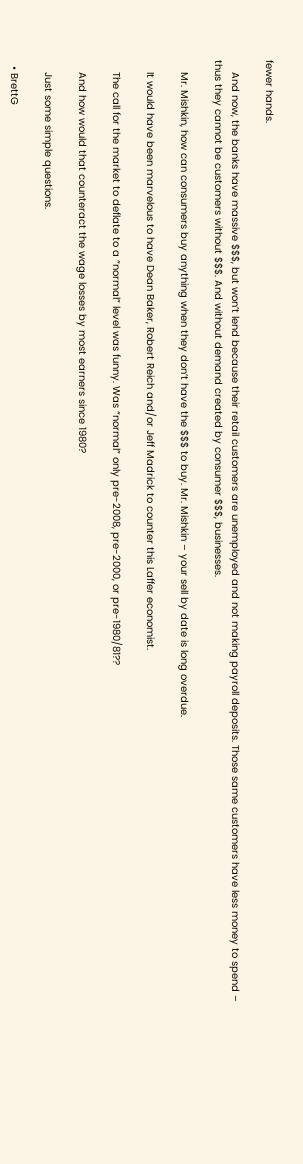fewer hands.

    And now, the banks have massive $$$, but won’t lend because their retail customers are unemployed and not making payroll deposits. Those same customers have less money to spend – thus they cannot be customers without $$$. And without demand created by consumer $$$, businesses.

    Mr. Mishkin, how can consumers buy anything when they don’t have the $$$ to buy. Mr. Mishkin – your sell by date is long overdue.

    It would have been marvelous to have Dean Baker, Robert Reich and/or Jeff Madrick to counter this Laffer economist.

    The call for the market to deflate to a “normal” level was funny. Was “normal” only pre-2008, pre-2000, or pre-1980/81??

    And how would that counteract the wage losses by most earners since 1980?

    Just some simple questions.

  • BrettG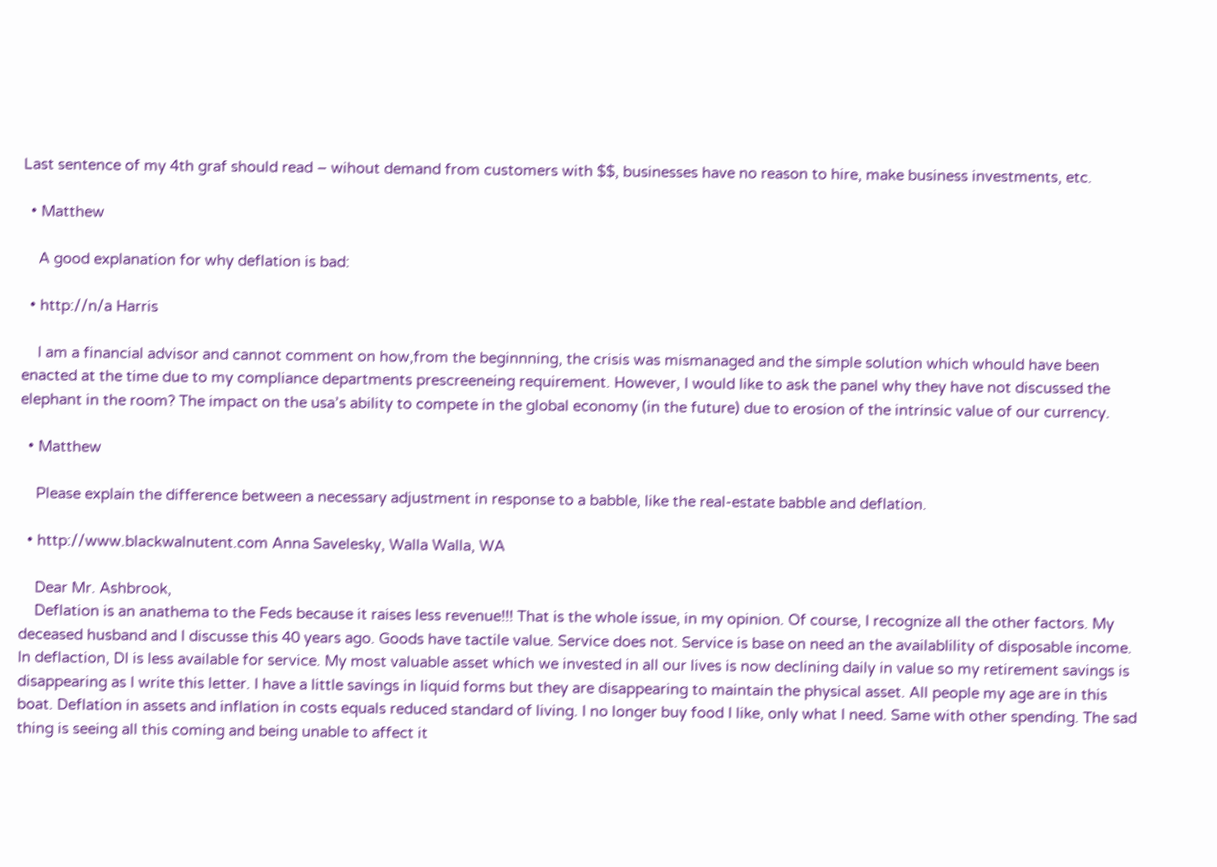Last sentence of my 4th graf should read – wihout demand from customers with $$, businesses have no reason to hire, make business investments, etc.

  • Matthew

    A good explanation for why deflation is bad:

  • http://n/a Harris

    I am a financial advisor and cannot comment on how,from the beginnning, the crisis was mismanaged and the simple solution which whould have been enacted at the time due to my compliance departments prescreeneing requirement. However, I would like to ask the panel why they have not discussed the elephant in the room? The impact on the usa’s ability to compete in the global economy (in the future) due to erosion of the intrinsic value of our currency.

  • Matthew

    Please explain the difference between a necessary adjustment in response to a babble, like the real-estate babble and deflation.

  • http://www.blackwalnutent.com Anna Savelesky, Walla Walla, WA

    Dear Mr. Ashbrook,
    Deflation is an anathema to the Feds because it raises less revenue!!! That is the whole issue, in my opinion. Of course, I recognize all the other factors. My deceased husband and I discusse this 40 years ago. Goods have tactile value. Service does not. Service is base on need an the availablility of disposable income. In deflaction, DI is less available for service. My most valuable asset which we invested in all our lives is now declining daily in value so my retirement savings is disappearing as I write this letter. I have a little savings in liquid forms but they are disappearing to maintain the physical asset. All people my age are in this boat. Deflation in assets and inflation in costs equals reduced standard of living. I no longer buy food I like, only what I need. Same with other spending. The sad thing is seeing all this coming and being unable to affect it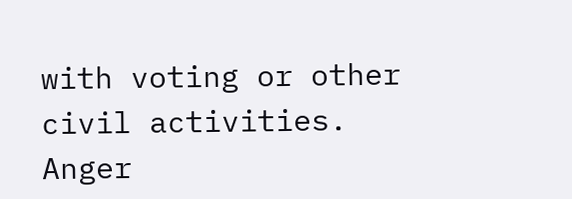with voting or other civil activities. Anger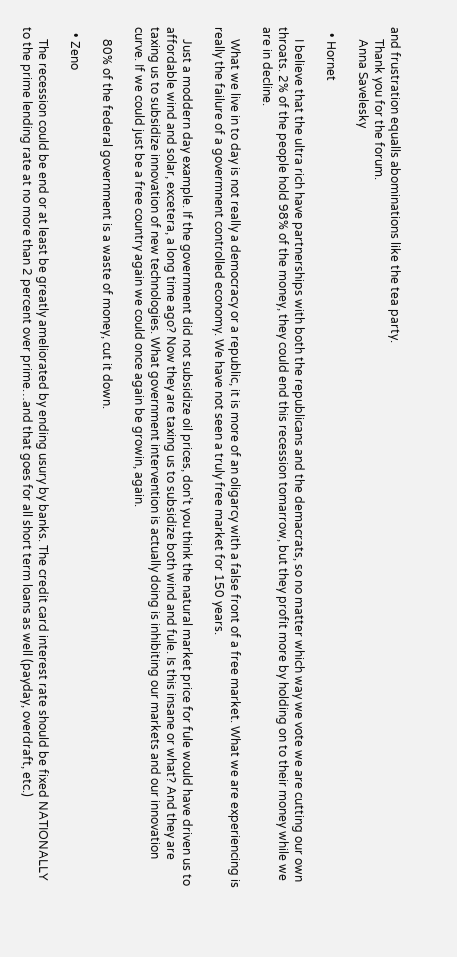and frustration equalls abominations like the tea party.
    Thank you for the forum.
    Anna Savelesky

  • Hornet

    I believe that the ultra rich have partnerships with both the republicans and the demacrats, so no matter which way we vote we are cutting our own throats. 2% of the people hold 98% of the money, they could end this recession tomarrow, but they profit more by holding on to their money while we are in decline.

    What we live in to day is not really a democracy or a republic, it is more of an oligarcy with a false front of a free market. What we are experiencing is really the failure of a govermnent controlled economy. We have not seen a truly free market for 150 years.

    Just a moddern day example. If the government did not subsidize oil prices, don’t you think the natural market price for fule would have driven us to affordable wind and solar, excetera, a long time ago? Now they are taxing us to subsidize both wind and fule. Is this insane or what? And they are taxing us to subsidize innovation of new technologies. What government intervention is actually doing is inhibiting our markets and our innovation curve. If we could just be a free country again we could once again be growin, again.

    80% of the federal government is a waste of money, cut it down.

  • Zeno

    The recession could be end or at least be greatly ameliorated by ending usury by banks. The credit card interest rate should be fixed NATIONALLY to the prime lending rate at no more than 2 percent over prime…and that goes for all short term loans as well (payday, overdraft, etc.)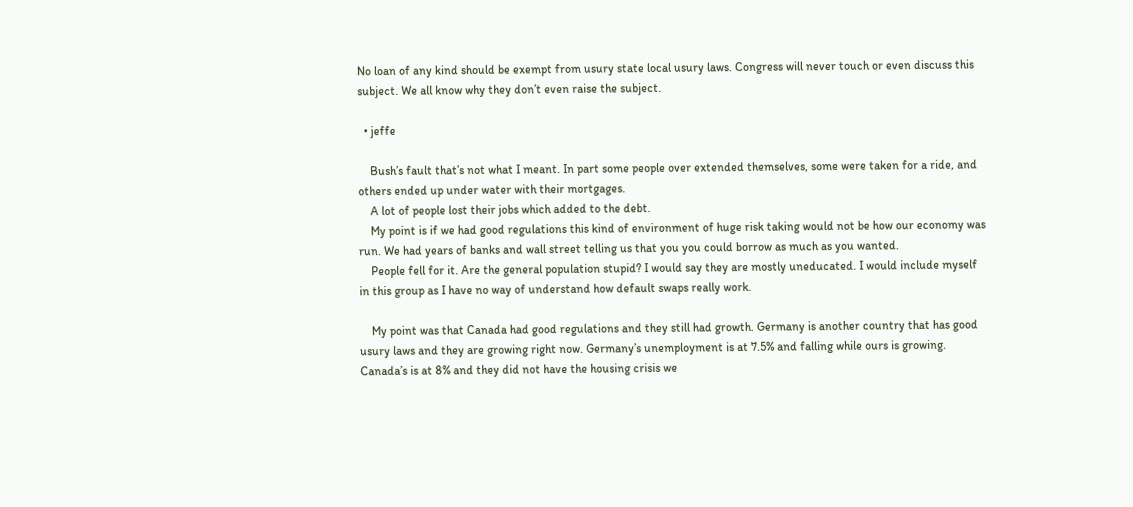No loan of any kind should be exempt from usury state local usury laws. Congress will never touch or even discuss this subject. We all know why they don’t even raise the subject.

  • jeffe

    Bush’s fault that’s not what I meant. In part some people over extended themselves, some were taken for a ride, and others ended up under water with their mortgages.
    A lot of people lost their jobs which added to the debt.
    My point is if we had good regulations this kind of environment of huge risk taking would not be how our economy was run. We had years of banks and wall street telling us that you you could borrow as much as you wanted.
    People fell for it. Are the general population stupid? I would say they are mostly uneducated. I would include myself in this group as I have no way of understand how default swaps really work.

    My point was that Canada had good regulations and they still had growth. Germany is another country that has good usury laws and they are growing right now. Germany’s unemployment is at 7.5% and falling while ours is growing. Canada’s is at 8% and they did not have the housing crisis we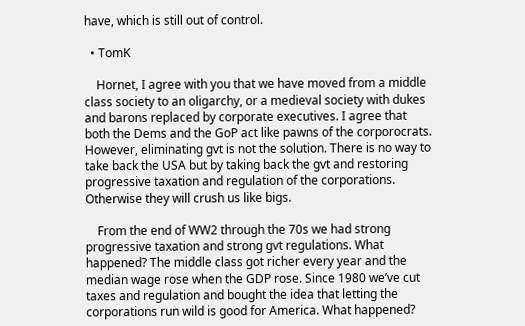have, which is still out of control.

  • TomK

    Hornet, I agree with you that we have moved from a middle class society to an oligarchy, or a medieval society with dukes and barons replaced by corporate executives. I agree that both the Dems and the GoP act like pawns of the corporocrats. However, eliminating gvt is not the solution. There is no way to take back the USA but by taking back the gvt and restoring progressive taxation and regulation of the corporations. Otherwise they will crush us like bigs.

    From the end of WW2 through the 70s we had strong progressive taxation and strong gvt regulations. What happened? The middle class got richer every year and the median wage rose when the GDP rose. Since 1980 we’ve cut taxes and regulation and bought the idea that letting the corporations run wild is good for America. What happened?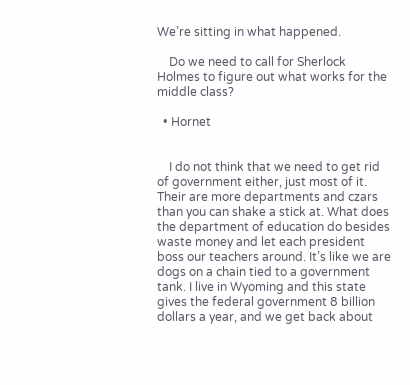We’re sitting in what happened.

    Do we need to call for Sherlock Holmes to figure out what works for the middle class?

  • Hornet


    I do not think that we need to get rid of government either, just most of it. Their are more departments and czars than you can shake a stick at. What does the department of education do besides waste money and let each president boss our teachers around. It’s like we are dogs on a chain tied to a government tank. I live in Wyoming and this state gives the federal government 8 billion dollars a year, and we get back about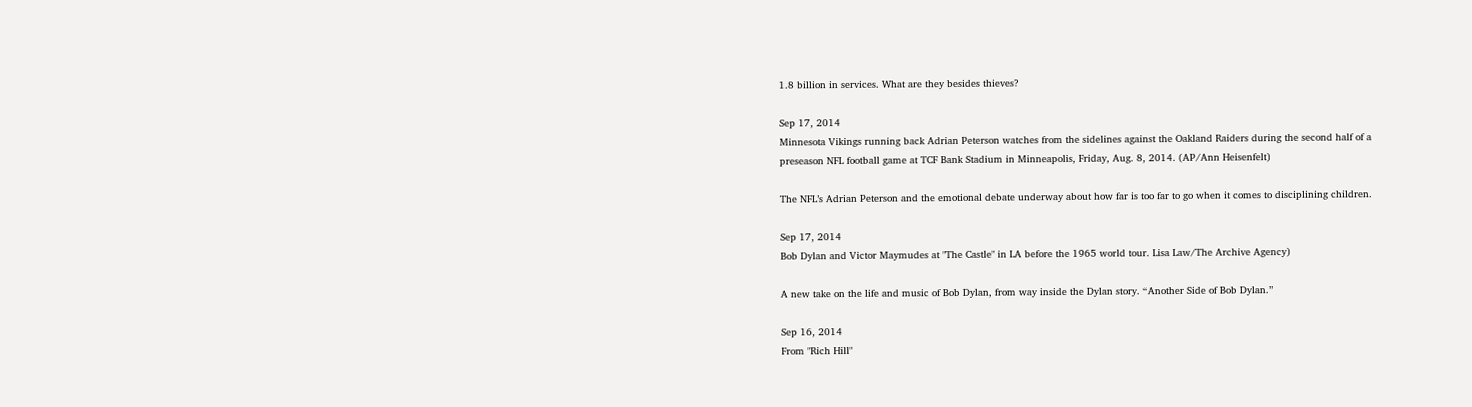1.8 billion in services. What are they besides thieves?

Sep 17, 2014
Minnesota Vikings running back Adrian Peterson watches from the sidelines against the Oakland Raiders during the second half of a preseason NFL football game at TCF Bank Stadium in Minneapolis, Friday, Aug. 8, 2014. (AP/Ann Heisenfelt)

The NFL’s Adrian Peterson and the emotional debate underway about how far is too far to go when it comes to disciplining children.

Sep 17, 2014
Bob Dylan and Victor Maymudes at "The Castle" in LA before the 1965 world tour. Lisa Law/The Archive Agency)

A new take on the life and music of Bob Dylan, from way inside the Dylan story. “Another Side of Bob Dylan.”

Sep 16, 2014
From "Rich Hill"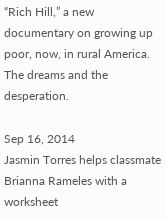“Rich Hill,” a new documentary on growing up poor, now, in rural America. The dreams and the desperation.

Sep 16, 2014
Jasmin Torres helps classmate Brianna Rameles with a worksheet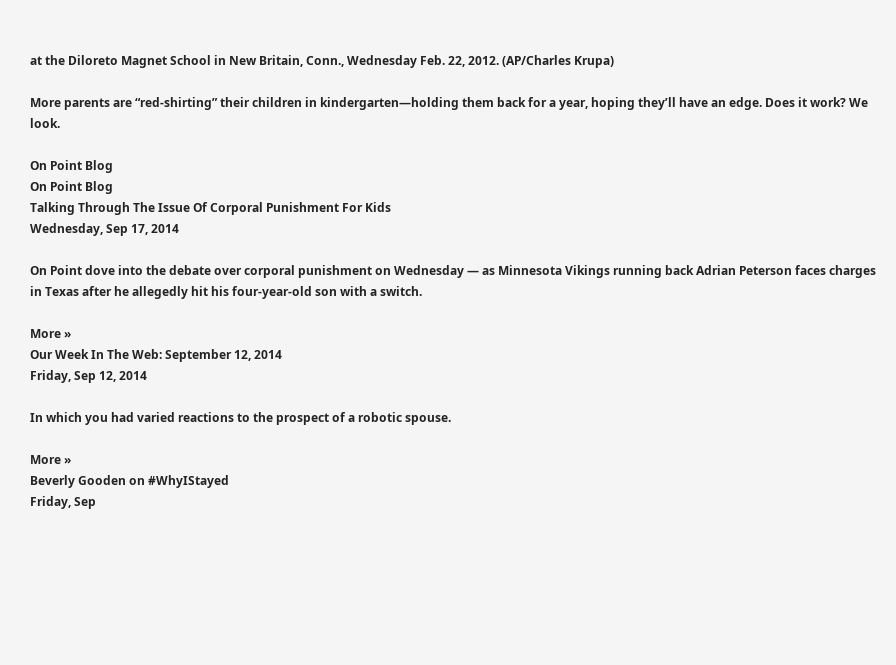at the Diloreto Magnet School in New Britain, Conn., Wednesday Feb. 22, 2012. (AP/Charles Krupa)

More parents are “red-shirting” their children in kindergarten—holding them back for a year, hoping they’ll have an edge. Does it work? We look.

On Point Blog
On Point Blog
Talking Through The Issue Of Corporal Punishment For Kids
Wednesday, Sep 17, 2014

On Point dove into the debate over corporal punishment on Wednesday — as Minnesota Vikings running back Adrian Peterson faces charges in Texas after he allegedly hit his four-year-old son with a switch.

More »
Our Week In The Web: September 12, 2014
Friday, Sep 12, 2014

In which you had varied reactions to the prospect of a robotic spouse.

More »
Beverly Gooden on #WhyIStayed
Friday, Sep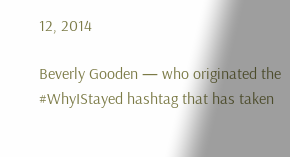12, 2014

Beverly Gooden — who originated the #WhyIStayed hashtag that has taken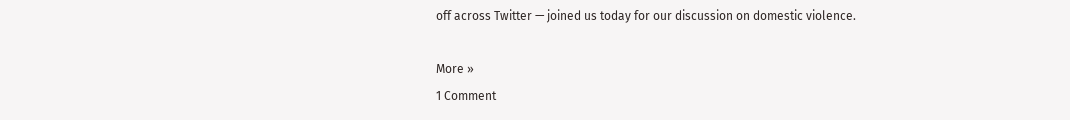off across Twitter — joined us today for our discussion on domestic violence.

More »
1 Comment